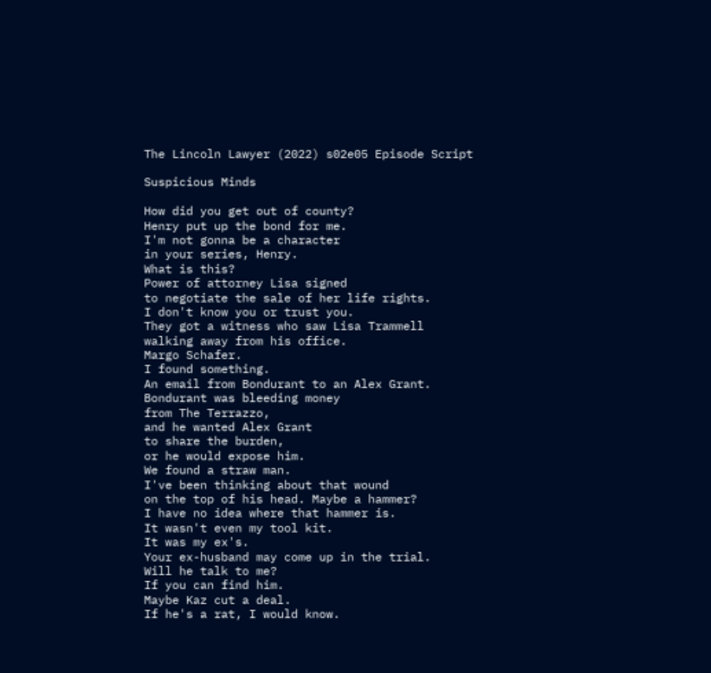The Lincoln Lawyer (2022) s02e05 Episode Script

Suspicious Minds

How did you get out of county?
Henry put up the bond for me.
I'm not gonna be a character
in your series, Henry.
What is this?
Power of attorney Lisa signed
to negotiate the sale of her life rights.
I don't know you or trust you.
They got a witness who saw Lisa Trammell
walking away from his office.
Margo Schafer.
I found something.
An email from Bondurant to an Alex Grant.
Bondurant was bleeding money
from The Terrazzo,
and he wanted Alex Grant
to share the burden,
or he would expose him.
We found a straw man.
I've been thinking about that wound
on the top of his head. Maybe a hammer?
I have no idea where that hammer is.
It wasn't even my tool kit.
It was my ex's.
Your ex-husband may come up in the trial.
Will he talk to me?
If you can find him.
Maybe Kaz cut a deal.
If he's a rat, I would know.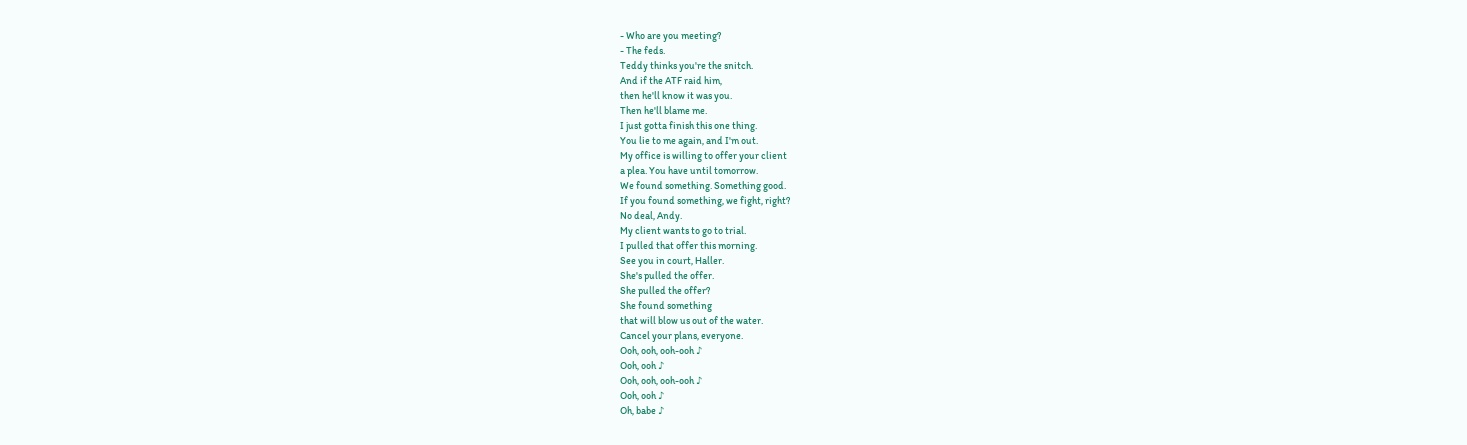- Who are you meeting?
- The feds.
Teddy thinks you're the snitch.
And if the ATF raid him,
then he'll know it was you.
Then he'll blame me.
I just gotta finish this one thing.
You lie to me again, and I'm out.
My office is willing to offer your client
a plea. You have until tomorrow.
We found something. Something good.
If you found something, we fight, right?
No deal, Andy.
My client wants to go to trial.
I pulled that offer this morning.
See you in court, Haller.
She's pulled the offer.
She pulled the offer?
She found something
that will blow us out of the water.
Cancel your plans, everyone.
Ooh, ooh, ooh-ooh ♪
Ooh, ooh ♪
Ooh, ooh, ooh-ooh ♪
Ooh, ooh ♪
Oh, babe ♪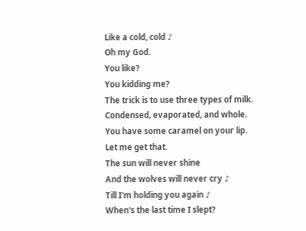Like a cold, cold ♪
Oh my God.
You like?
You kidding me?
The trick is to use three types of milk.
Condensed, evaporated, and whole.
You have some caramel on your lip.
Let me get that.
The sun will never shine
And the wolves will never cry ♪
Till I'm holding you again ♪
When's the last time I slept?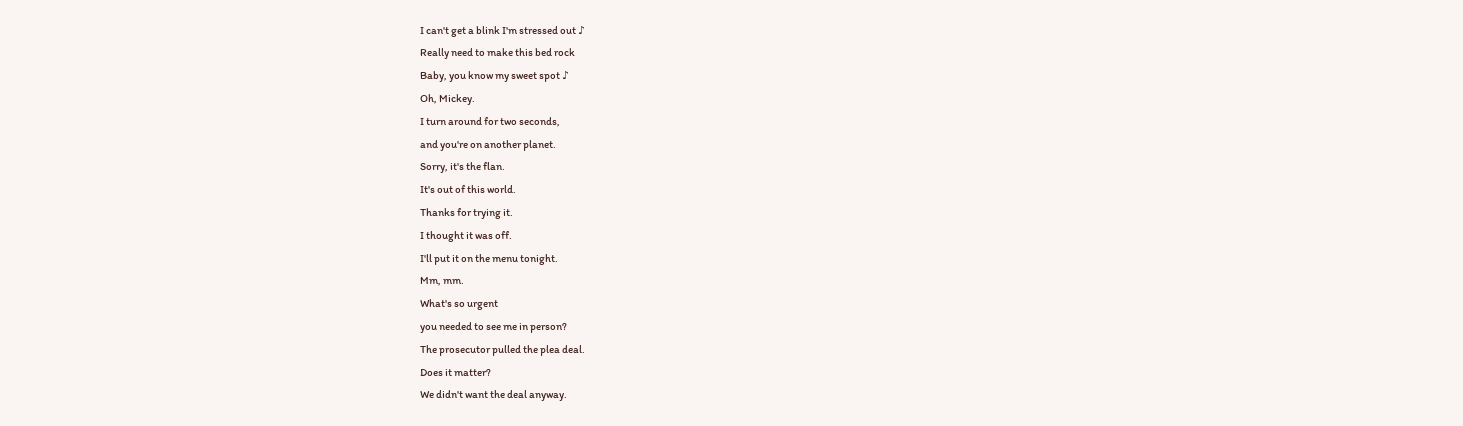I can't get a blink I'm stressed out ♪
Really need to make this bed rock
Baby, you know my sweet spot ♪
Oh, Mickey.
I turn around for two seconds,
and you're on another planet.
Sorry, it's the flan.
It's out of this world.
Thanks for trying it.
I thought it was off.
I'll put it on the menu tonight.
Mm, mm.
What's so urgent
you needed to see me in person?
The prosecutor pulled the plea deal.
Does it matter?
We didn't want the deal anyway.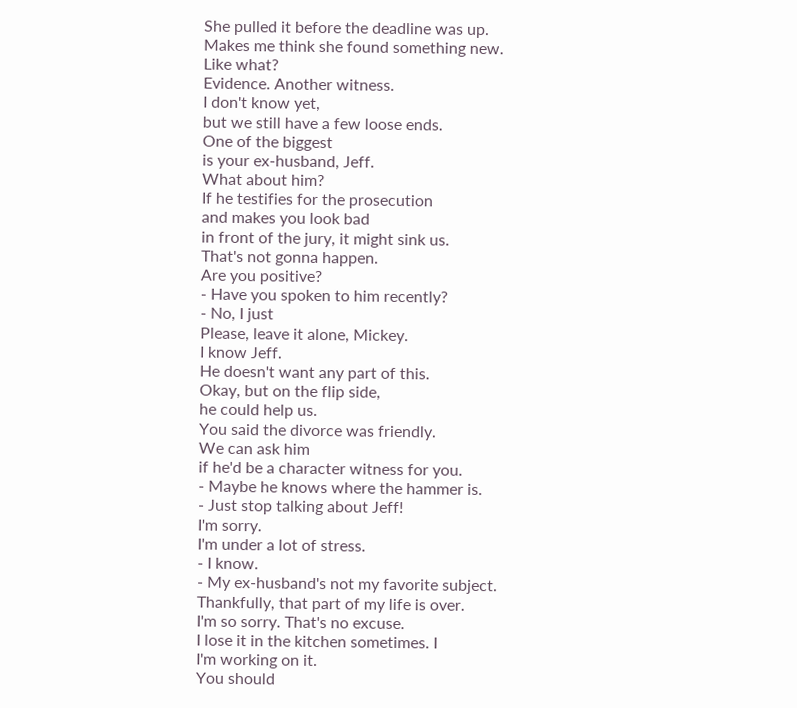She pulled it before the deadline was up.
Makes me think she found something new.
Like what?
Evidence. Another witness.
I don't know yet,
but we still have a few loose ends.
One of the biggest
is your ex-husband, Jeff.
What about him?
If he testifies for the prosecution
and makes you look bad
in front of the jury, it might sink us.
That's not gonna happen.
Are you positive?
- Have you spoken to him recently?
- No, I just
Please, leave it alone, Mickey.
I know Jeff.
He doesn't want any part of this.
Okay, but on the flip side,
he could help us.
You said the divorce was friendly.
We can ask him
if he'd be a character witness for you.
- Maybe he knows where the hammer is.
- Just stop talking about Jeff!
I'm sorry.
I'm under a lot of stress.
- I know.
- My ex-husband's not my favorite subject.
Thankfully, that part of my life is over.
I'm so sorry. That's no excuse.
I lose it in the kitchen sometimes. I
I'm working on it.
You should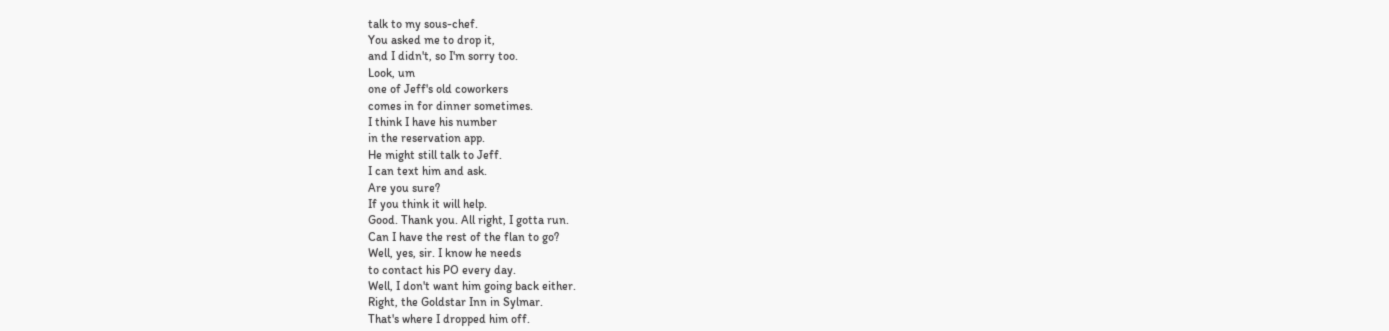talk to my sous-chef.
You asked me to drop it,
and I didn't, so I'm sorry too.
Look, um
one of Jeff's old coworkers
comes in for dinner sometimes.
I think I have his number
in the reservation app.
He might still talk to Jeff.
I can text him and ask.
Are you sure?
If you think it will help.
Good. Thank you. All right, I gotta run.
Can I have the rest of the flan to go?
Well, yes, sir. I know he needs
to contact his PO every day.
Well, I don't want him going back either.
Right, the Goldstar Inn in Sylmar.
That's where I dropped him off.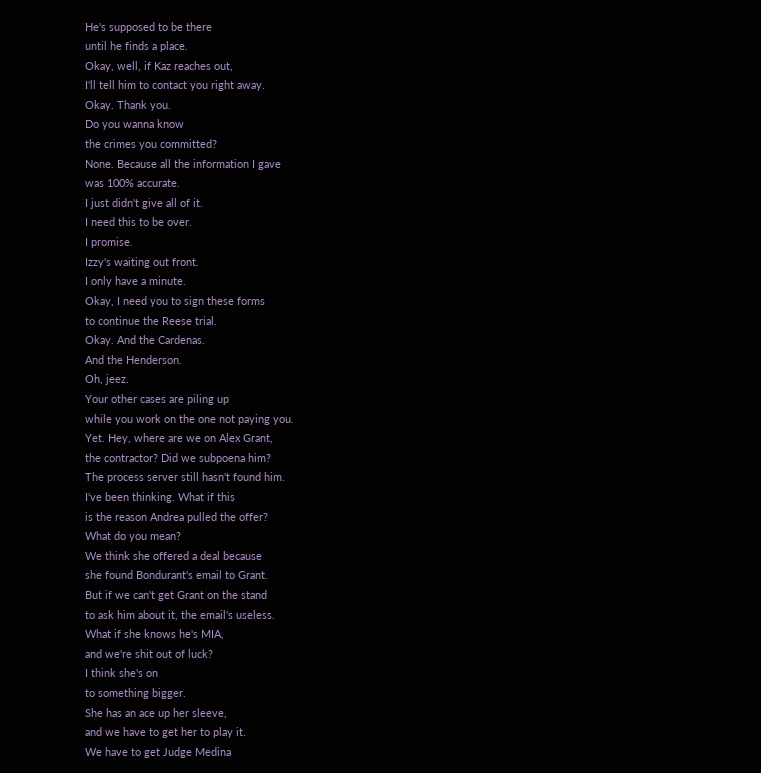He's supposed to be there
until he finds a place.
Okay, well, if Kaz reaches out,
I'll tell him to contact you right away.
Okay. Thank you.
Do you wanna know
the crimes you committed?
None. Because all the information I gave
was 100% accurate.
I just didn't give all of it.
I need this to be over.
I promise.
Izzy's waiting out front.
I only have a minute.
Okay, I need you to sign these forms
to continue the Reese trial.
Okay. And the Cardenas.
And the Henderson.
Oh, jeez.
Your other cases are piling up
while you work on the one not paying you.
Yet. Hey, where are we on Alex Grant,
the contractor? Did we subpoena him?
The process server still hasn't found him.
I've been thinking. What if this
is the reason Andrea pulled the offer?
What do you mean?
We think she offered a deal because
she found Bondurant's email to Grant.
But if we can't get Grant on the stand
to ask him about it, the email's useless.
What if she knows he's MIA,
and we're shit out of luck?
I think she's on
to something bigger.
She has an ace up her sleeve,
and we have to get her to play it.
We have to get Judge Medina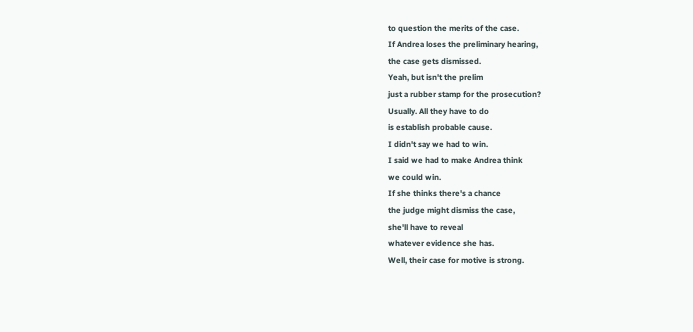to question the merits of the case.
If Andrea loses the preliminary hearing,
the case gets dismissed.
Yeah, but isn't the prelim
just a rubber stamp for the prosecution?
Usually. All they have to do
is establish probable cause.
I didn't say we had to win.
I said we had to make Andrea think
we could win.
If she thinks there's a chance
the judge might dismiss the case,
she'll have to reveal
whatever evidence she has.
Well, their case for motive is strong.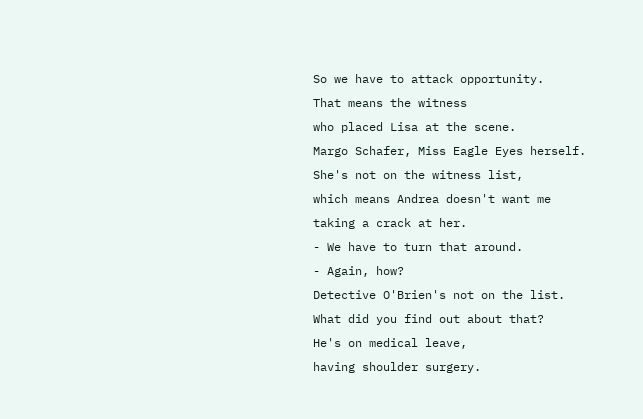So we have to attack opportunity.
That means the witness
who placed Lisa at the scene.
Margo Schafer, Miss Eagle Eyes herself.
She's not on the witness list,
which means Andrea doesn't want me
taking a crack at her.
- We have to turn that around.
- Again, how?
Detective O'Brien's not on the list.
What did you find out about that?
He's on medical leave,
having shoulder surgery.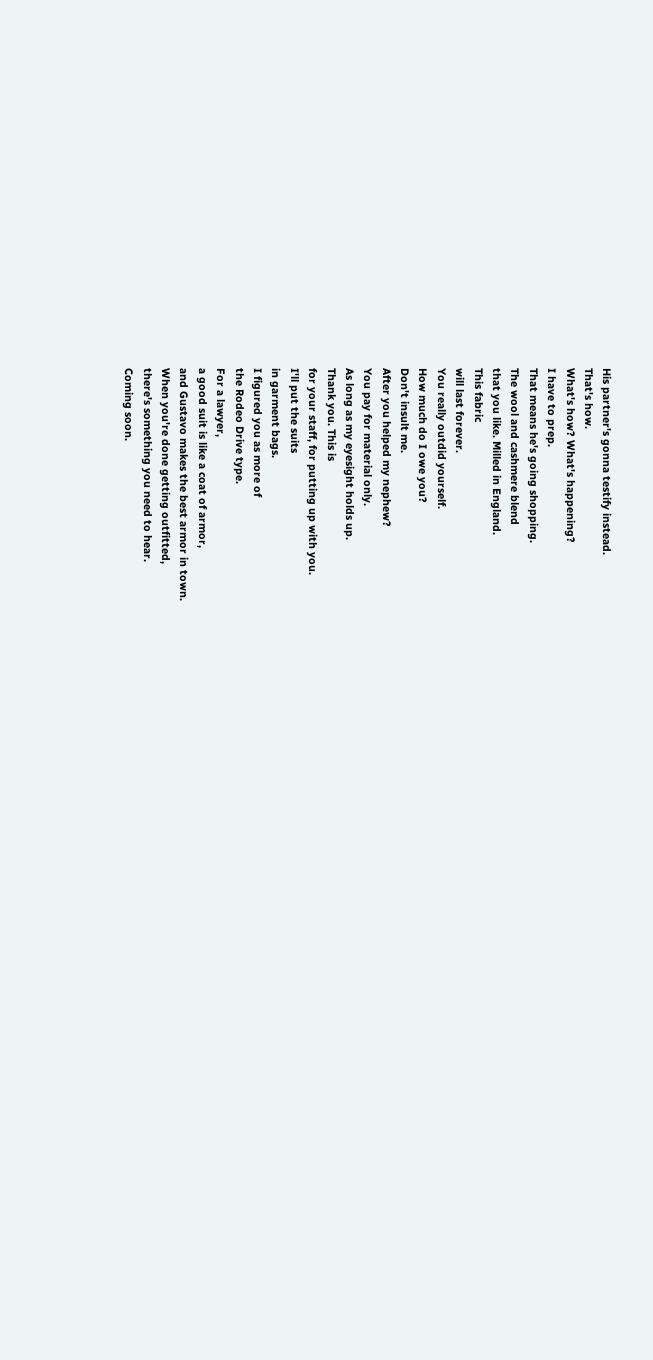His partner's gonna testify instead.
That's how.
What's how? What's happening?
I have to prep.
That means he's going shopping.
The wool and cashmere blend
that you like. Milled in England.
This fabric
will last forever.
You really outdid yourself.
How much do I owe you?
Don't insult me.
After you helped my nephew?
You pay for material only.
As long as my eyesight holds up.
Thank you. This is
for your staff, for putting up with you.
I'll put the suits
in garment bags.
I figured you as more of
the Rodeo Drive type.
For a lawyer,
a good suit is like a coat of armor,
and Gustavo makes the best armor in town.
When you're done getting outfitted,
there's something you need to hear.
Coming soon.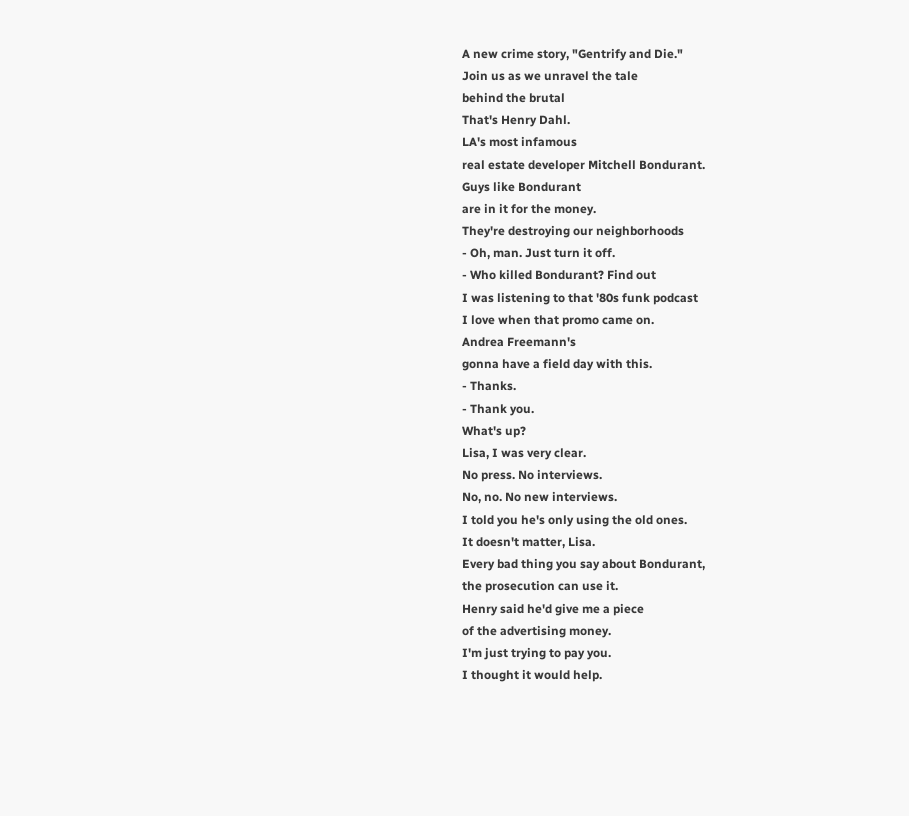A new crime story, "Gentrify and Die."
Join us as we unravel the tale
behind the brutal
That's Henry Dahl.
LA's most infamous
real estate developer Mitchell Bondurant.
Guys like Bondurant
are in it for the money.
They're destroying our neighborhoods
- Oh, man. Just turn it off.
- Who killed Bondurant? Find out
I was listening to that '80s funk podcast
I love when that promo came on.
Andrea Freemann's
gonna have a field day with this.
- Thanks.
- Thank you.
What's up?
Lisa, I was very clear.
No press. No interviews.
No, no. No new interviews.
I told you he's only using the old ones.
It doesn't matter, Lisa.
Every bad thing you say about Bondurant,
the prosecution can use it.
Henry said he'd give me a piece
of the advertising money.
I'm just trying to pay you.
I thought it would help.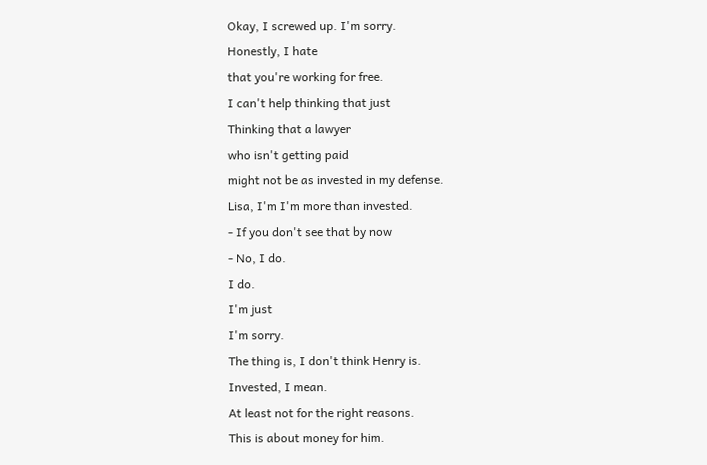Okay, I screwed up. I'm sorry.
Honestly, I hate
that you're working for free.
I can't help thinking that just
Thinking that a lawyer
who isn't getting paid
might not be as invested in my defense.
Lisa, I'm I'm more than invested.
- If you don't see that by now
- No, I do.
I do.
I'm just
I'm sorry.
The thing is, I don't think Henry is.
Invested, I mean.
At least not for the right reasons.
This is about money for him.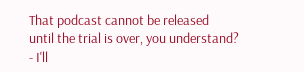That podcast cannot be released
until the trial is over, you understand?
- I'll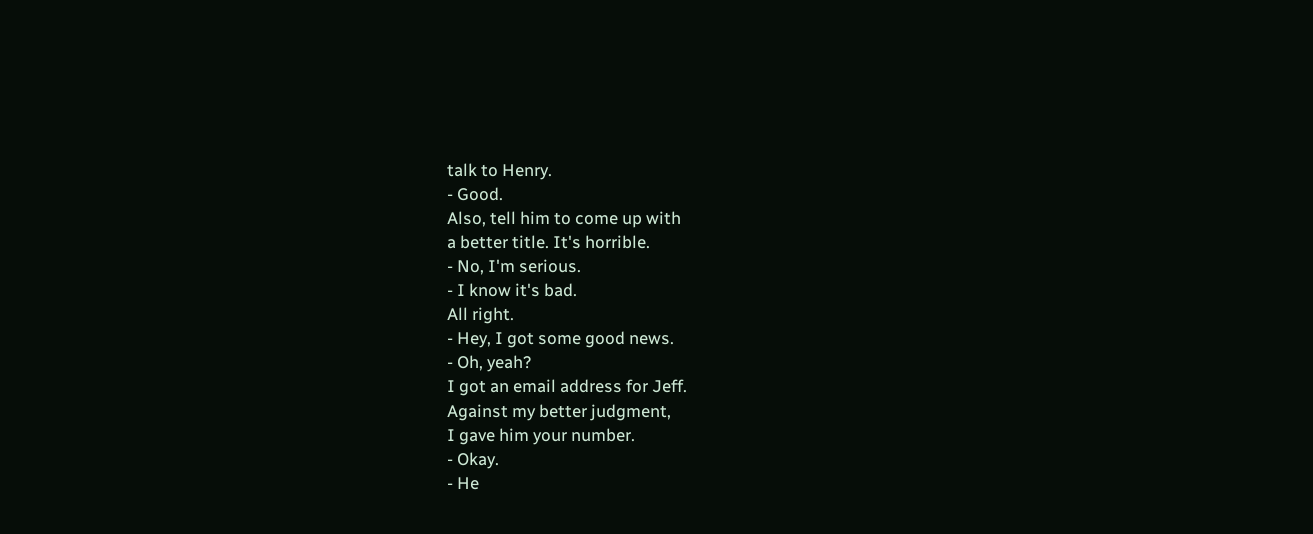talk to Henry.
- Good.
Also, tell him to come up with
a better title. It's horrible.
- No, I'm serious.
- I know it's bad.
All right.
- Hey, I got some good news.
- Oh, yeah?
I got an email address for Jeff.
Against my better judgment,
I gave him your number.
- Okay.
- He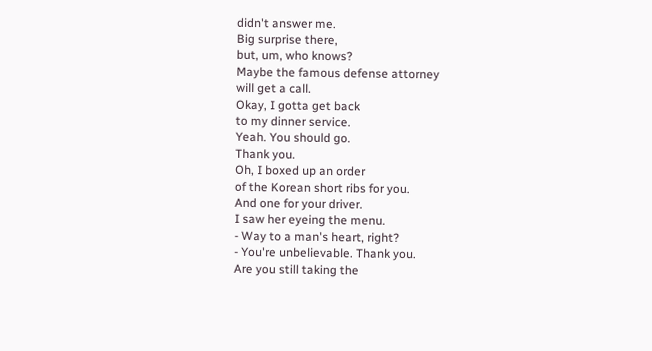didn't answer me.
Big surprise there,
but, um, who knows?
Maybe the famous defense attorney
will get a call.
Okay, I gotta get back
to my dinner service.
Yeah. You should go.
Thank you.
Oh, I boxed up an order
of the Korean short ribs for you.
And one for your driver.
I saw her eyeing the menu.
- Way to a man's heart, right?
- You're unbelievable. Thank you.
Are you still taking the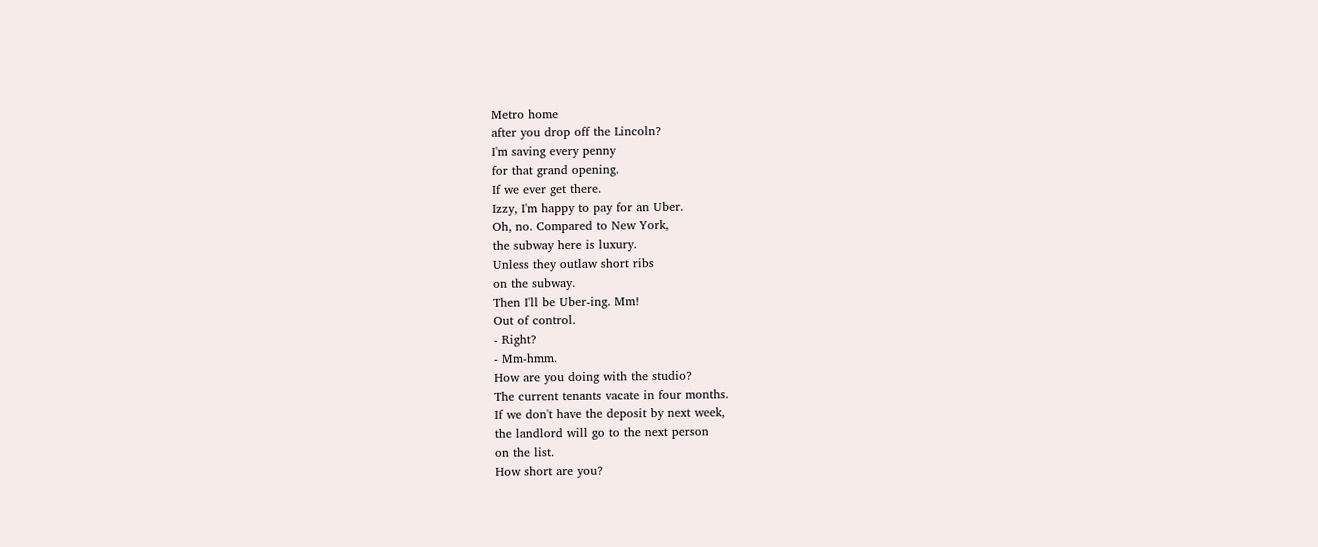Metro home
after you drop off the Lincoln?
I'm saving every penny
for that grand opening.
If we ever get there.
Izzy, I'm happy to pay for an Uber.
Oh, no. Compared to New York,
the subway here is luxury.
Unless they outlaw short ribs
on the subway.
Then I'll be Uber-ing. Mm!
Out of control.
- Right?
- Mm-hmm.
How are you doing with the studio?
The current tenants vacate in four months.
If we don't have the deposit by next week,
the landlord will go to the next person
on the list.
How short are you?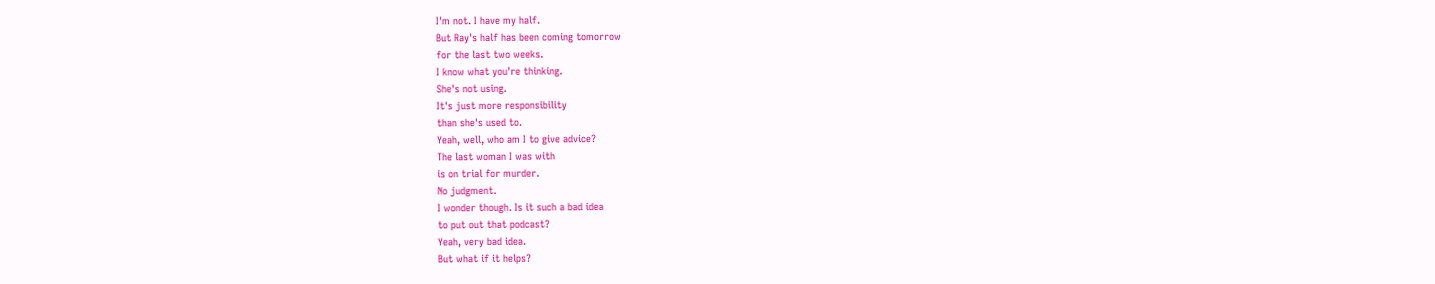I'm not. I have my half.
But Ray's half has been coming tomorrow
for the last two weeks.
I know what you're thinking.
She's not using.
It's just more responsibility
than she's used to.
Yeah, well, who am I to give advice?
The last woman I was with
is on trial for murder.
No judgment.
I wonder though. Is it such a bad idea
to put out that podcast?
Yeah, very bad idea.
But what if it helps?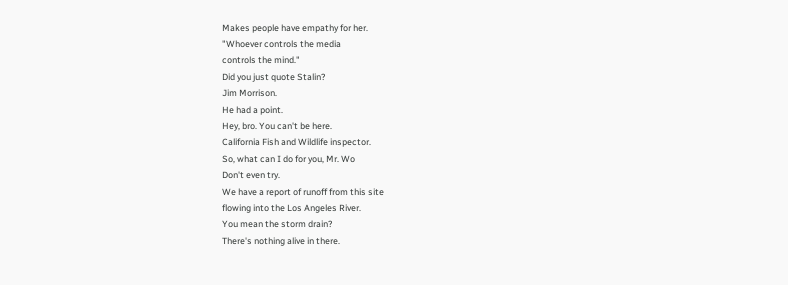Makes people have empathy for her.
"Whoever controls the media
controls the mind."
Did you just quote Stalin?
Jim Morrison.
He had a point.
Hey, bro. You can't be here.
California Fish and Wildlife inspector.
So, what can I do for you, Mr. Wo
Don't even try.
We have a report of runoff from this site
flowing into the Los Angeles River.
You mean the storm drain?
There's nothing alive in there.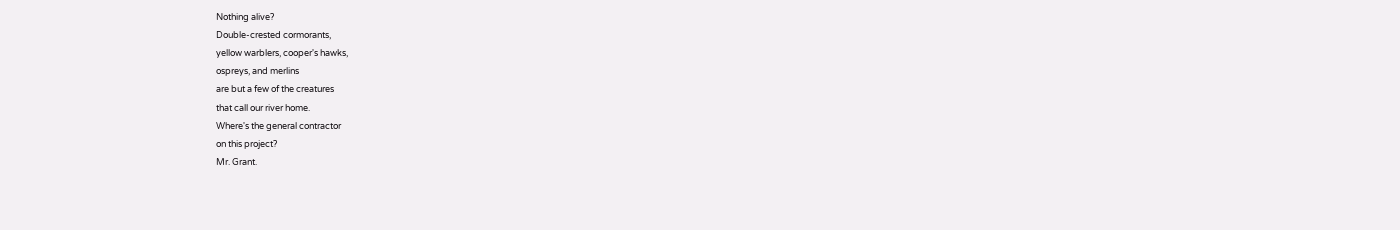Nothing alive?
Double-crested cormorants,
yellow warblers, cooper's hawks,
ospreys, and merlins
are but a few of the creatures
that call our river home.
Where's the general contractor
on this project?
Mr. Grant.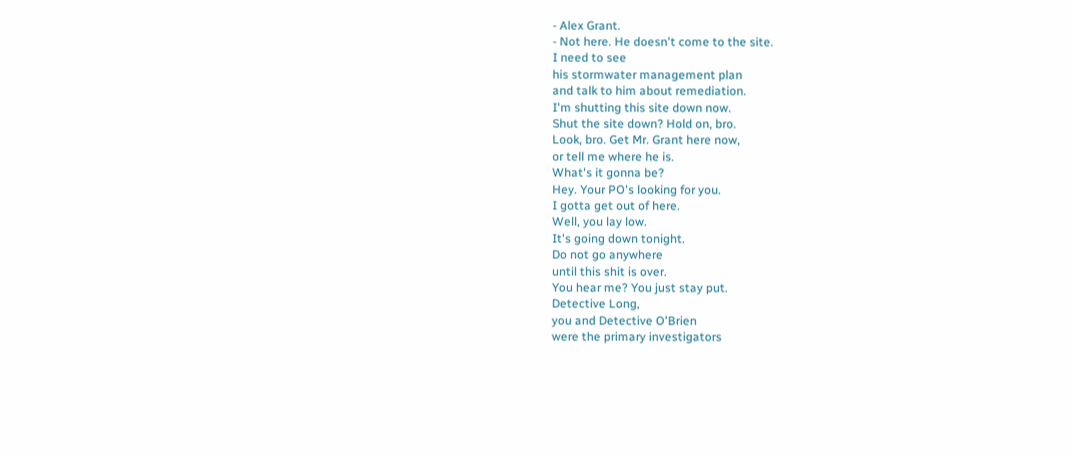- Alex Grant.
- Not here. He doesn't come to the site.
I need to see
his stormwater management plan
and talk to him about remediation.
I'm shutting this site down now.
Shut the site down? Hold on, bro.
Look, bro. Get Mr. Grant here now,
or tell me where he is.
What's it gonna be?
Hey. Your PO's looking for you.
I gotta get out of here.
Well, you lay low.
It's going down tonight.
Do not go anywhere
until this shit is over.
You hear me? You just stay put.
Detective Long,
you and Detective O'Brien
were the primary investigators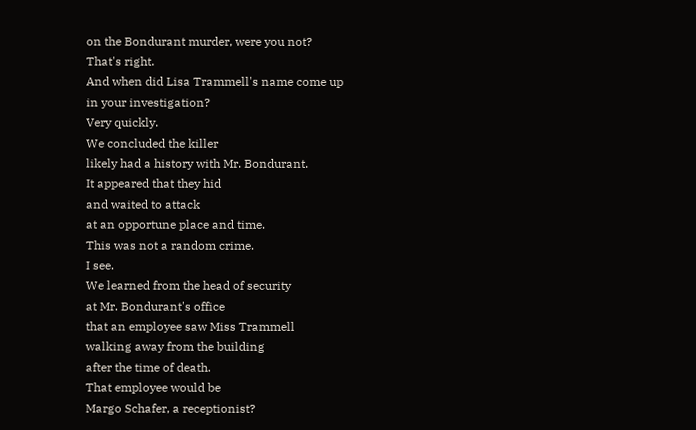on the Bondurant murder, were you not?
That's right.
And when did Lisa Trammell's name come up
in your investigation?
Very quickly.
We concluded the killer
likely had a history with Mr. Bondurant.
It appeared that they hid
and waited to attack
at an opportune place and time.
This was not a random crime.
I see.
We learned from the head of security
at Mr. Bondurant's office
that an employee saw Miss Trammell
walking away from the building
after the time of death.
That employee would be
Margo Schafer, a receptionist?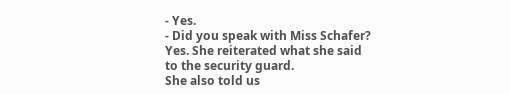- Yes.
- Did you speak with Miss Schafer?
Yes. She reiterated what she said
to the security guard.
She also told us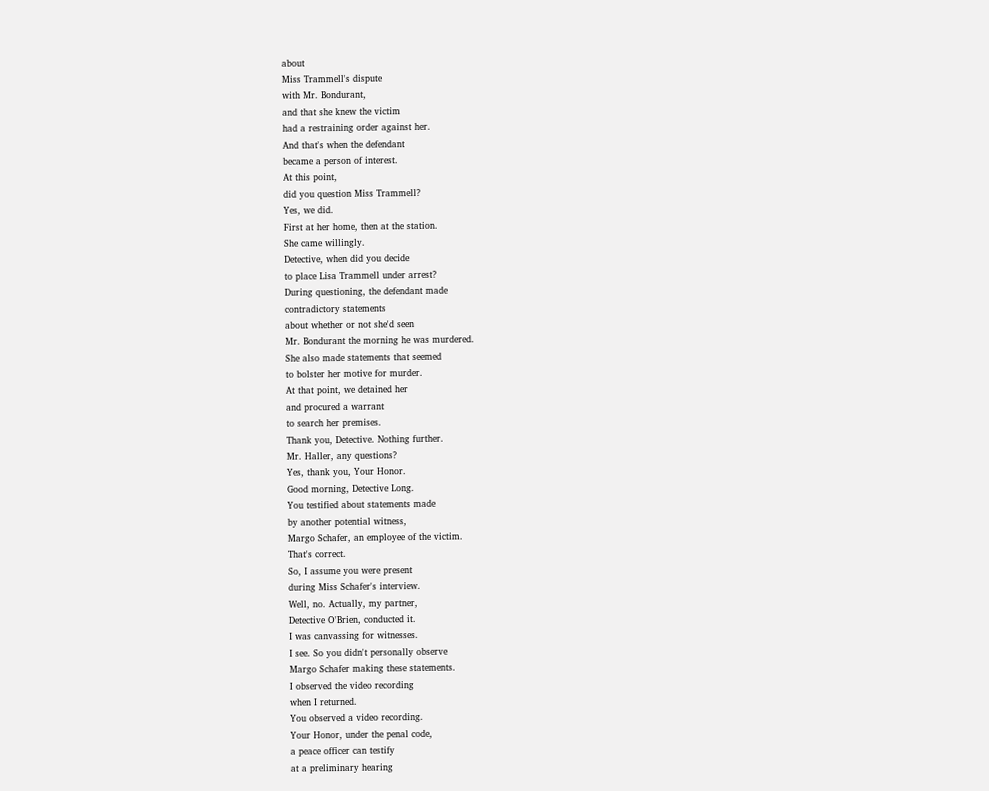about
Miss Trammell's dispute
with Mr. Bondurant,
and that she knew the victim
had a restraining order against her.
And that's when the defendant
became a person of interest.
At this point,
did you question Miss Trammell?
Yes, we did.
First at her home, then at the station.
She came willingly.
Detective, when did you decide
to place Lisa Trammell under arrest?
During questioning, the defendant made
contradictory statements
about whether or not she'd seen
Mr. Bondurant the morning he was murdered.
She also made statements that seemed
to bolster her motive for murder.
At that point, we detained her
and procured a warrant
to search her premises.
Thank you, Detective. Nothing further.
Mr. Haller, any questions?
Yes, thank you, Your Honor.
Good morning, Detective Long.
You testified about statements made
by another potential witness,
Margo Schafer, an employee of the victim.
That's correct.
So, I assume you were present
during Miss Schafer's interview.
Well, no. Actually, my partner,
Detective O'Brien, conducted it.
I was canvassing for witnesses.
I see. So you didn't personally observe
Margo Schafer making these statements.
I observed the video recording
when I returned.
You observed a video recording.
Your Honor, under the penal code,
a peace officer can testify
at a preliminary hearing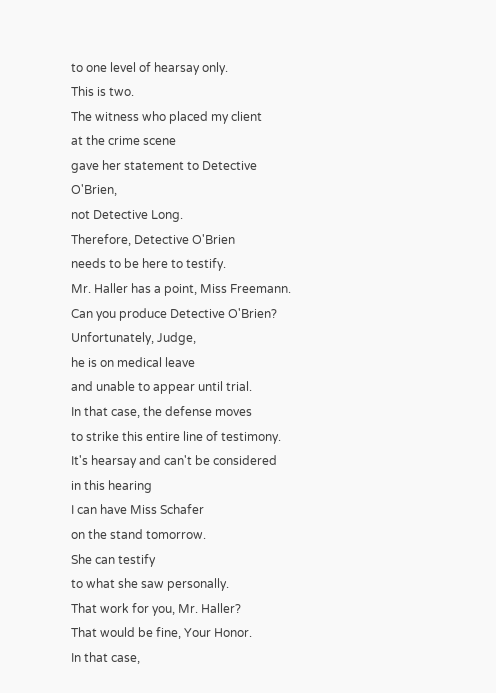to one level of hearsay only.
This is two.
The witness who placed my client
at the crime scene
gave her statement to Detective O'Brien,
not Detective Long.
Therefore, Detective O'Brien
needs to be here to testify.
Mr. Haller has a point, Miss Freemann.
Can you produce Detective O'Brien?
Unfortunately, Judge,
he is on medical leave
and unable to appear until trial.
In that case, the defense moves
to strike this entire line of testimony.
It's hearsay and can't be considered
in this hearing
I can have Miss Schafer
on the stand tomorrow.
She can testify
to what she saw personally.
That work for you, Mr. Haller?
That would be fine, Your Honor.
In that case,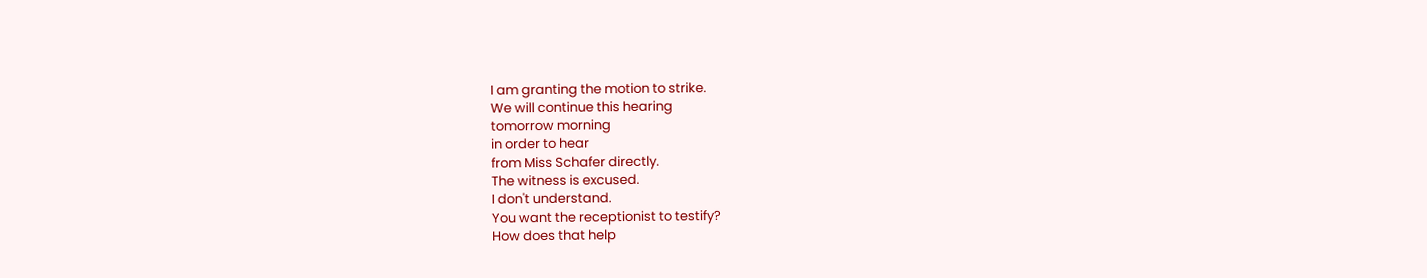I am granting the motion to strike.
We will continue this hearing
tomorrow morning
in order to hear
from Miss Schafer directly.
The witness is excused.
I don't understand.
You want the receptionist to testify?
How does that help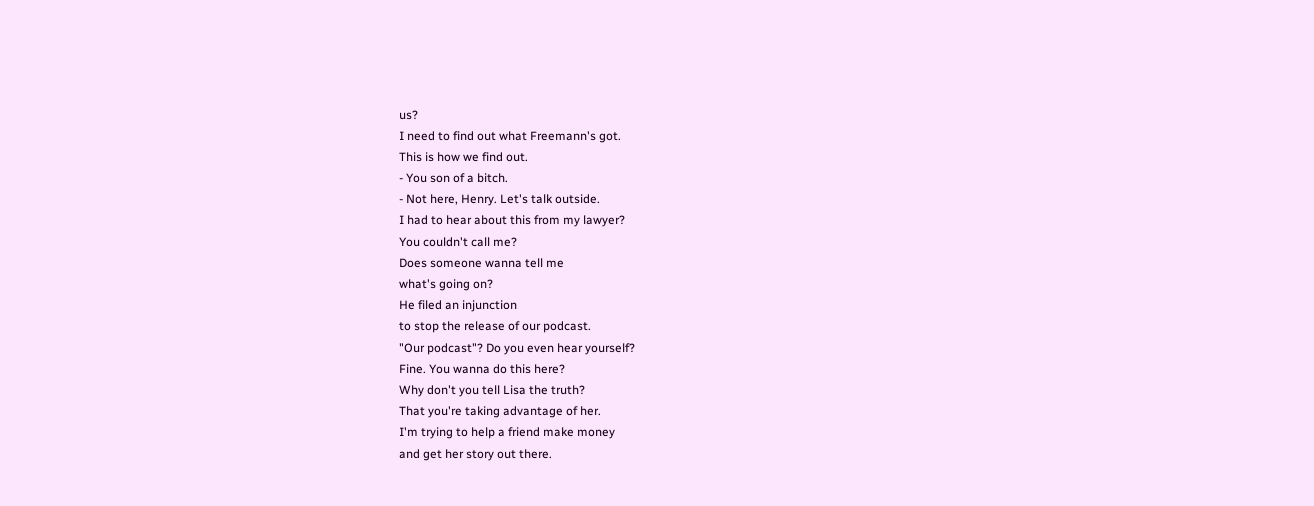us?
I need to find out what Freemann's got.
This is how we find out.
- You son of a bitch.
- Not here, Henry. Let's talk outside.
I had to hear about this from my lawyer?
You couldn't call me?
Does someone wanna tell me
what's going on?
He filed an injunction
to stop the release of our podcast.
"Our podcast"? Do you even hear yourself?
Fine. You wanna do this here?
Why don't you tell Lisa the truth?
That you're taking advantage of her.
I'm trying to help a friend make money
and get her story out there.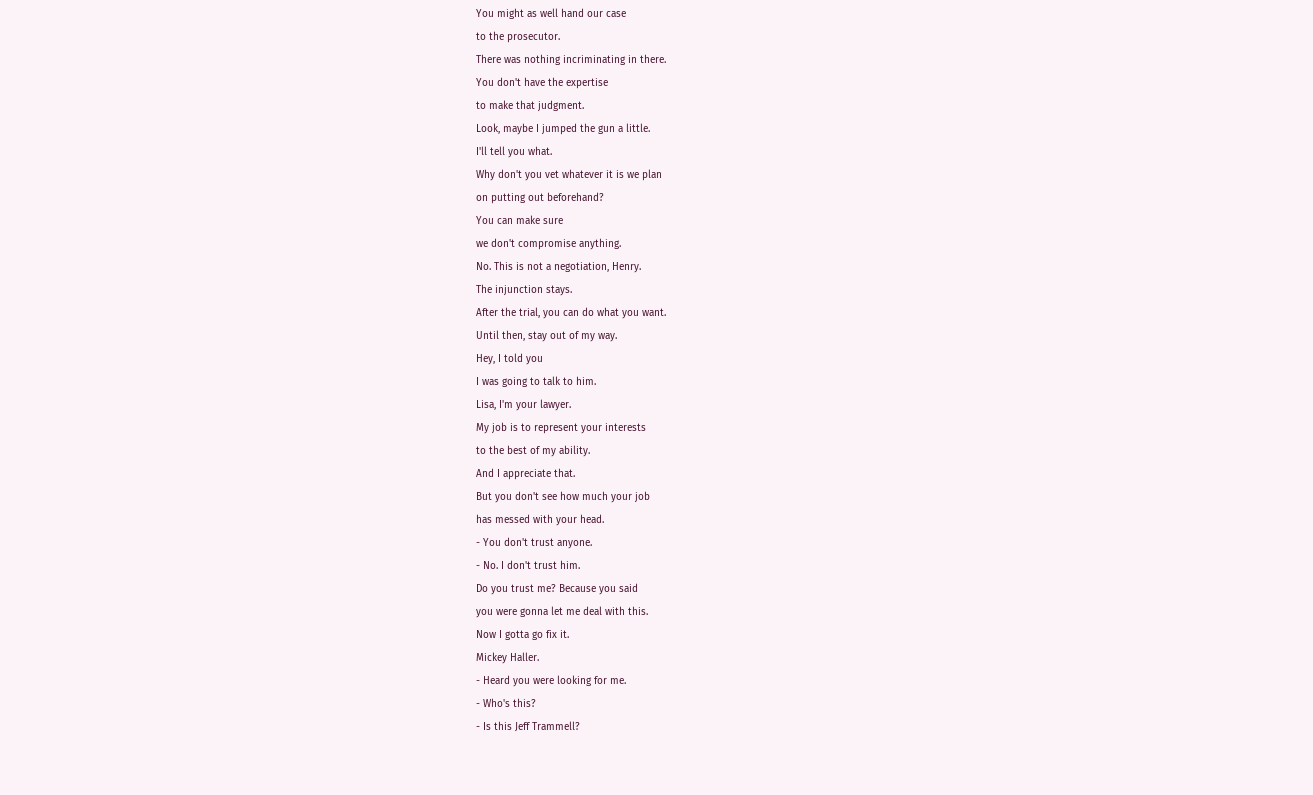You might as well hand our case
to the prosecutor.
There was nothing incriminating in there.
You don't have the expertise
to make that judgment.
Look, maybe I jumped the gun a little.
I'll tell you what.
Why don't you vet whatever it is we plan
on putting out beforehand?
You can make sure
we don't compromise anything.
No. This is not a negotiation, Henry.
The injunction stays.
After the trial, you can do what you want.
Until then, stay out of my way.
Hey, I told you
I was going to talk to him.
Lisa, I'm your lawyer.
My job is to represent your interests
to the best of my ability.
And I appreciate that.
But you don't see how much your job
has messed with your head.
- You don't trust anyone.
- No. I don't trust him.
Do you trust me? Because you said
you were gonna let me deal with this.
Now I gotta go fix it.
Mickey Haller.
- Heard you were looking for me.
- Who's this?
- Is this Jeff Trammell?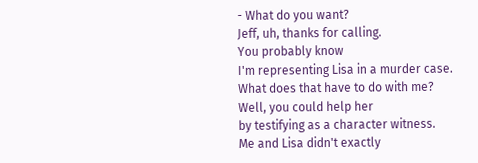- What do you want?
Jeff, uh, thanks for calling.
You probably know
I'm representing Lisa in a murder case.
What does that have to do with me?
Well, you could help her
by testifying as a character witness.
Me and Lisa didn't exactly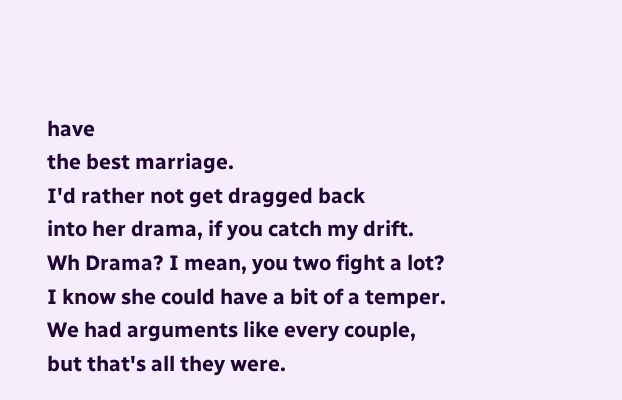have
the best marriage.
I'd rather not get dragged back
into her drama, if you catch my drift.
Wh Drama? I mean, you two fight a lot?
I know she could have a bit of a temper.
We had arguments like every couple,
but that's all they were.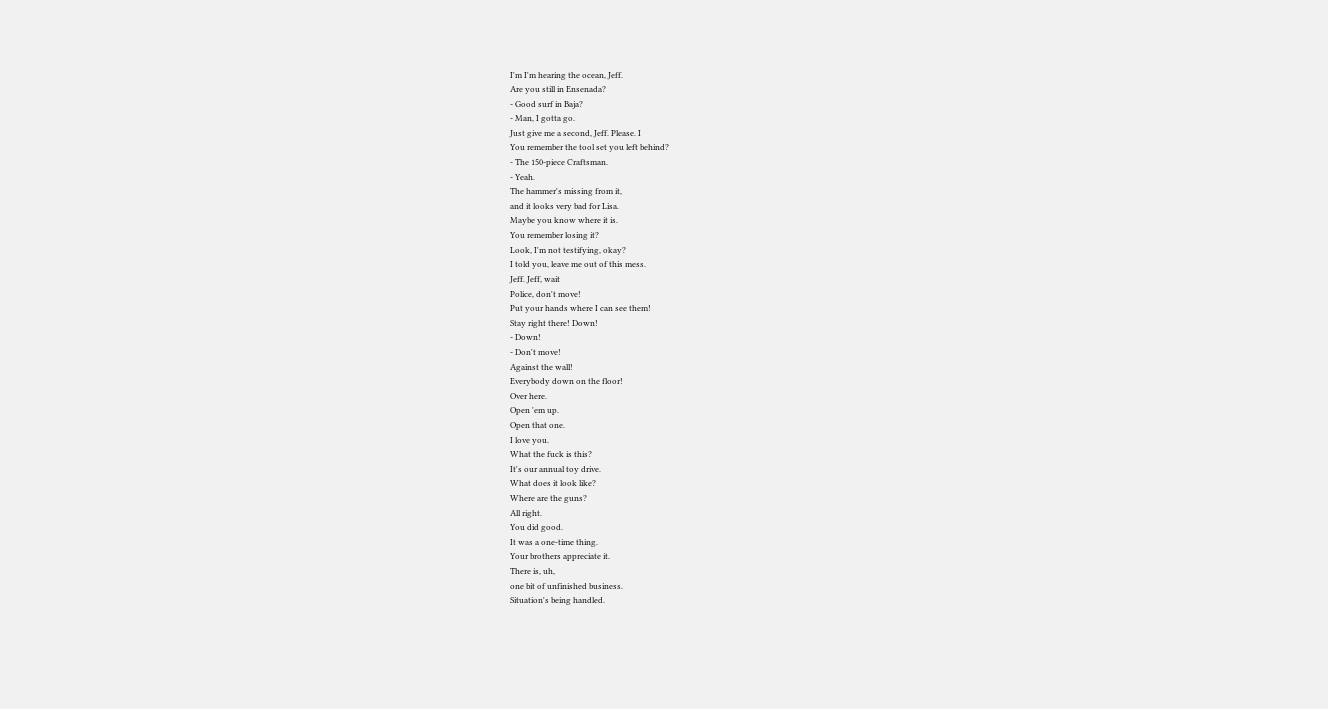I'm I'm hearing the ocean, Jeff.
Are you still in Ensenada?
- Good surf in Baja?
- Man, I gotta go.
Just give me a second, Jeff. Please. I
You remember the tool set you left behind?
- The 150-piece Craftsman.
- Yeah.
The hammer's missing from it,
and it looks very bad for Lisa.
Maybe you know where it is.
You remember losing it?
Look, I'm not testifying, okay?
I told you, leave me out of this mess.
Jeff. Jeff, wait
Police, don't move!
Put your hands where I can see them!
Stay right there! Down!
- Down!
- Don't move!
Against the wall!
Everybody down on the floor!
Over here.
Open 'em up.
Open that one.
I love you.
What the fuck is this?
It's our annual toy drive.
What does it look like?
Where are the guns?
All right.
You did good.
It was a one-time thing.
Your brothers appreciate it.
There is, uh,
one bit of unfinished business.
Situation's being handled.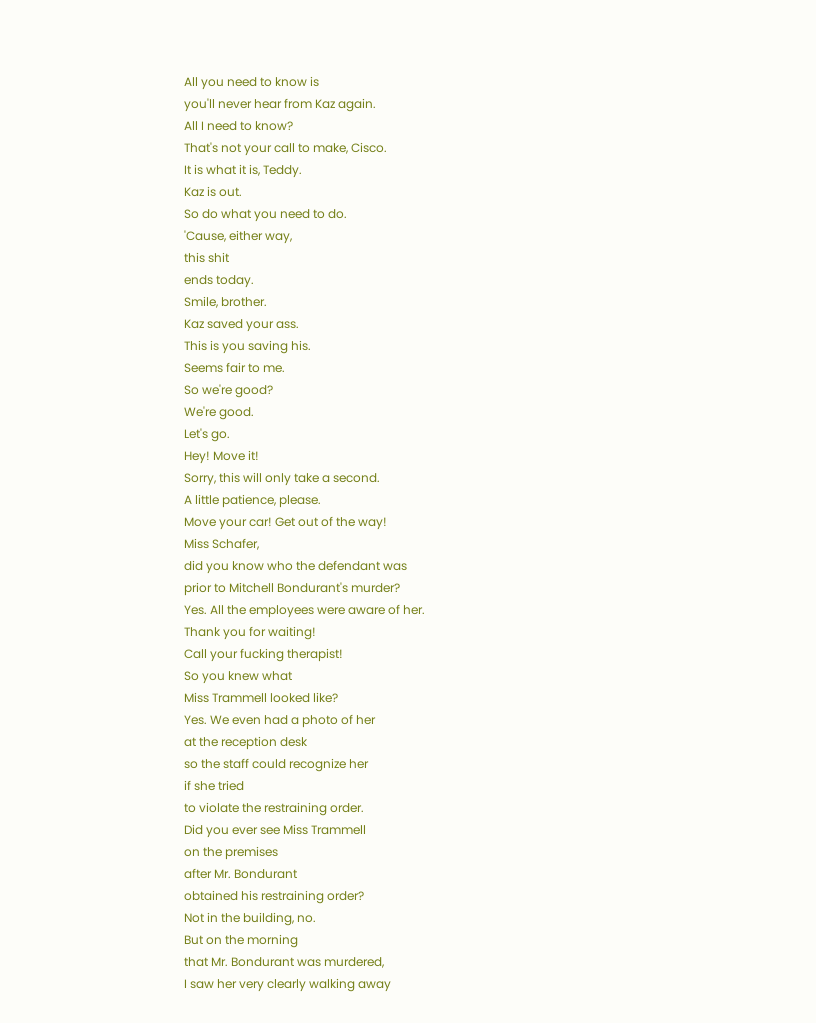All you need to know is
you'll never hear from Kaz again.
All I need to know?
That's not your call to make, Cisco.
It is what it is, Teddy.
Kaz is out.
So do what you need to do.
'Cause, either way,
this shit
ends today.
Smile, brother.
Kaz saved your ass.
This is you saving his.
Seems fair to me.
So we're good?
We're good.
Let's go.
Hey! Move it!
Sorry, this will only take a second.
A little patience, please.
Move your car! Get out of the way!
Miss Schafer,
did you know who the defendant was
prior to Mitchell Bondurant's murder?
Yes. All the employees were aware of her.
Thank you for waiting!
Call your fucking therapist!
So you knew what
Miss Trammell looked like?
Yes. We even had a photo of her
at the reception desk
so the staff could recognize her
if she tried
to violate the restraining order.
Did you ever see Miss Trammell
on the premises
after Mr. Bondurant
obtained his restraining order?
Not in the building, no.
But on the morning
that Mr. Bondurant was murdered,
I saw her very clearly walking away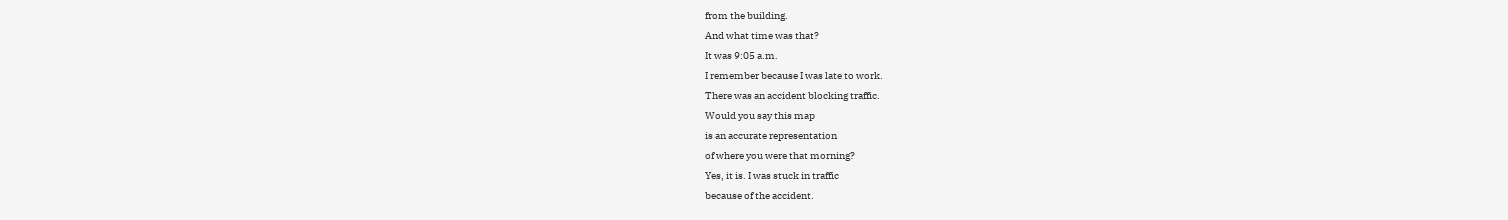from the building.
And what time was that?
It was 9:05 a.m.
I remember because I was late to work.
There was an accident blocking traffic.
Would you say this map
is an accurate representation
of where you were that morning?
Yes, it is. I was stuck in traffic
because of the accident.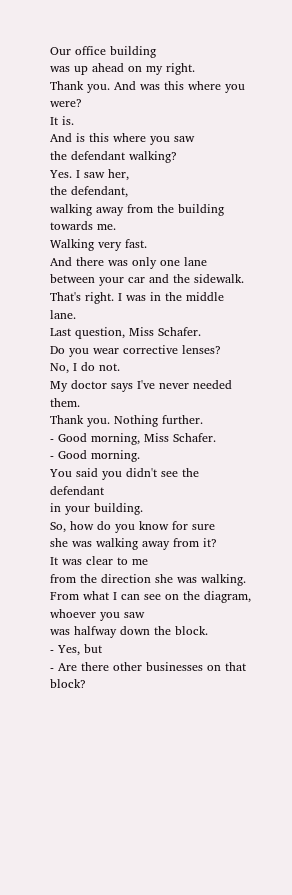Our office building
was up ahead on my right.
Thank you. And was this where you were?
It is.
And is this where you saw
the defendant walking?
Yes. I saw her,
the defendant,
walking away from the building towards me.
Walking very fast.
And there was only one lane
between your car and the sidewalk.
That's right. I was in the middle lane.
Last question, Miss Schafer.
Do you wear corrective lenses?
No, I do not.
My doctor says I've never needed them.
Thank you. Nothing further.
- Good morning, Miss Schafer.
- Good morning.
You said you didn't see the defendant
in your building.
So, how do you know for sure
she was walking away from it?
It was clear to me
from the direction she was walking.
From what I can see on the diagram,
whoever you saw
was halfway down the block.
- Yes, but
- Are there other businesses on that block?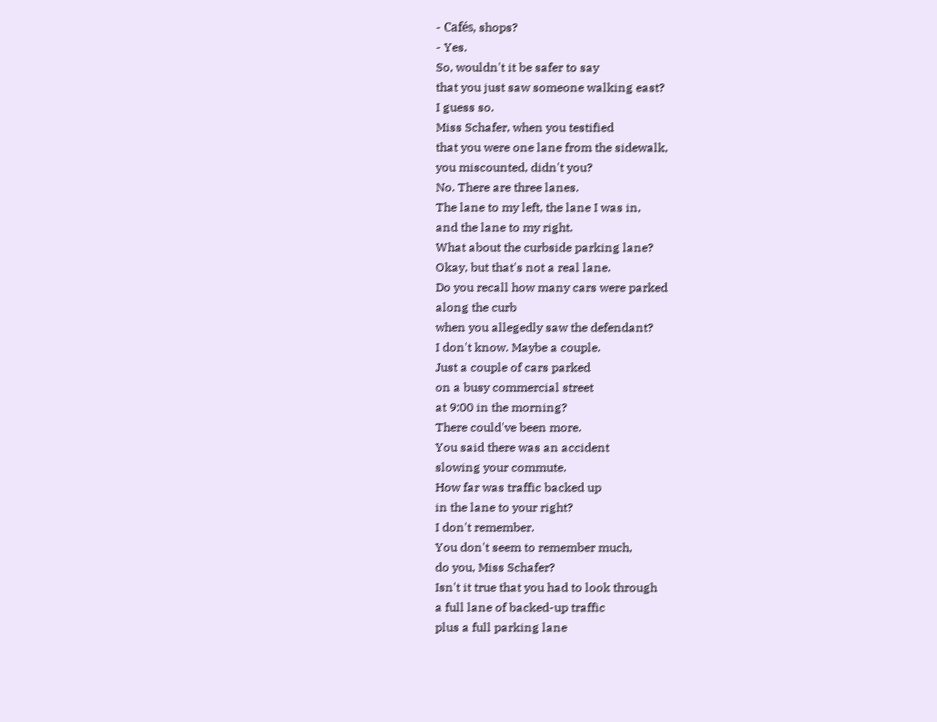- Cafés, shops?
- Yes.
So, wouldn't it be safer to say
that you just saw someone walking east?
I guess so.
Miss Schafer, when you testified
that you were one lane from the sidewalk,
you miscounted, didn't you?
No. There are three lanes.
The lane to my left, the lane I was in,
and the lane to my right.
What about the curbside parking lane?
Okay, but that's not a real lane.
Do you recall how many cars were parked
along the curb
when you allegedly saw the defendant?
I don't know. Maybe a couple.
Just a couple of cars parked
on a busy commercial street
at 9:00 in the morning?
There could've been more.
You said there was an accident
slowing your commute.
How far was traffic backed up
in the lane to your right?
I don't remember.
You don't seem to remember much,
do you, Miss Schafer?
Isn't it true that you had to look through
a full lane of backed-up traffic
plus a full parking lane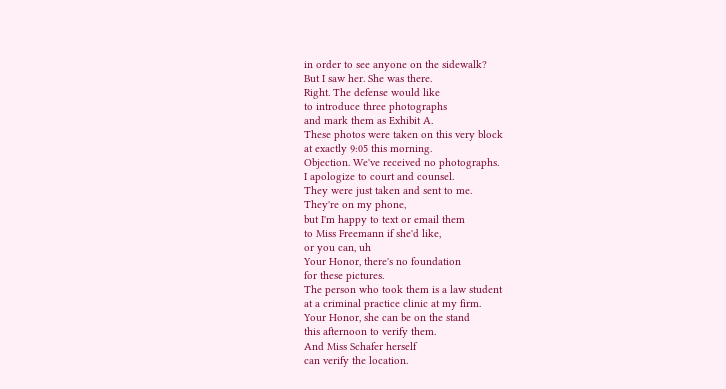in order to see anyone on the sidewalk?
But I saw her. She was there.
Right. The defense would like
to introduce three photographs
and mark them as Exhibit A.
These photos were taken on this very block
at exactly 9:05 this morning.
Objection. We've received no photographs.
I apologize to court and counsel.
They were just taken and sent to me.
They're on my phone,
but I'm happy to text or email them
to Miss Freemann if she'd like,
or you can, uh
Your Honor, there's no foundation
for these pictures.
The person who took them is a law student
at a criminal practice clinic at my firm.
Your Honor, she can be on the stand
this afternoon to verify them.
And Miss Schafer herself
can verify the location.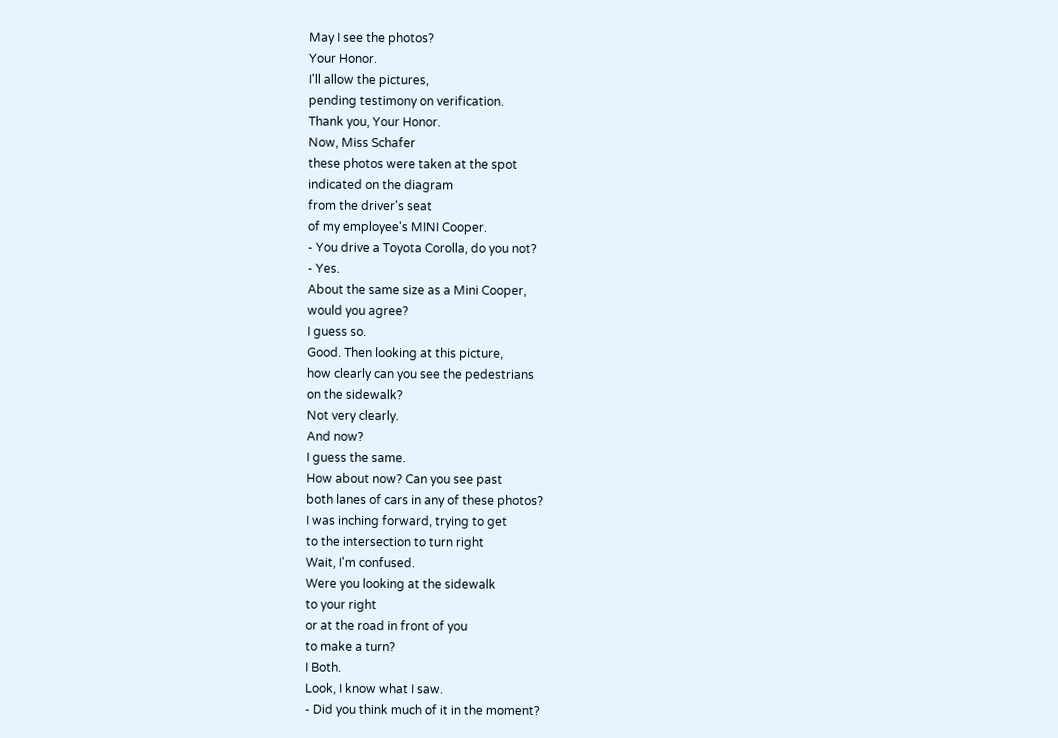May I see the photos?
Your Honor.
I'll allow the pictures,
pending testimony on verification.
Thank you, Your Honor.
Now, Miss Schafer
these photos were taken at the spot
indicated on the diagram
from the driver's seat
of my employee's MINI Cooper.
- You drive a Toyota Corolla, do you not?
- Yes.
About the same size as a Mini Cooper,
would you agree?
I guess so.
Good. Then looking at this picture,
how clearly can you see the pedestrians
on the sidewalk?
Not very clearly.
And now?
I guess the same.
How about now? Can you see past
both lanes of cars in any of these photos?
I was inching forward, trying to get
to the intersection to turn right
Wait, I'm confused.
Were you looking at the sidewalk
to your right
or at the road in front of you
to make a turn?
I Both.
Look, I know what I saw.
- Did you think much of it in the moment?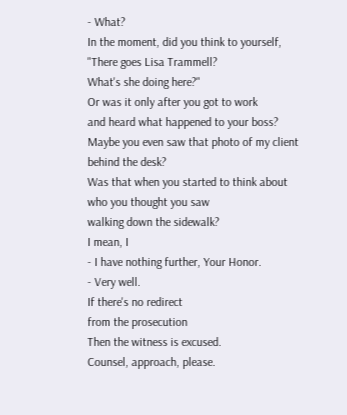- What?
In the moment, did you think to yourself,
"There goes Lisa Trammell?
What's she doing here?"
Or was it only after you got to work
and heard what happened to your boss?
Maybe you even saw that photo of my client
behind the desk?
Was that when you started to think about
who you thought you saw
walking down the sidewalk?
I mean, I
- I have nothing further, Your Honor.
- Very well.
If there's no redirect
from the prosecution
Then the witness is excused.
Counsel, approach, please.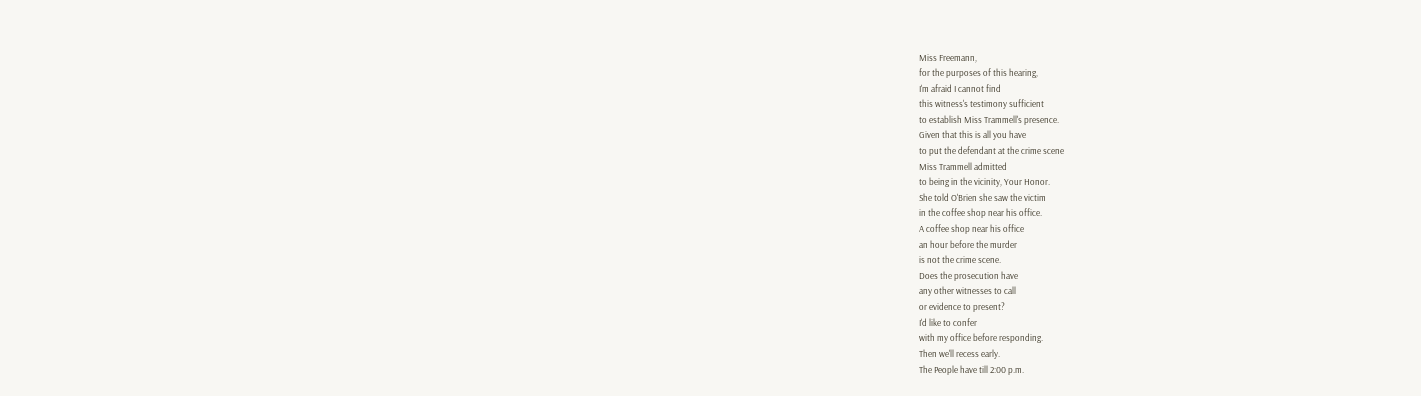Miss Freemann,
for the purposes of this hearing,
I'm afraid I cannot find
this witness's testimony sufficient
to establish Miss Trammell's presence.
Given that this is all you have
to put the defendant at the crime scene
Miss Trammell admitted
to being in the vicinity, Your Honor.
She told O'Brien she saw the victim
in the coffee shop near his office.
A coffee shop near his office
an hour before the murder
is not the crime scene.
Does the prosecution have
any other witnesses to call
or evidence to present?
I'd like to confer
with my office before responding.
Then we'll recess early.
The People have till 2:00 p.m.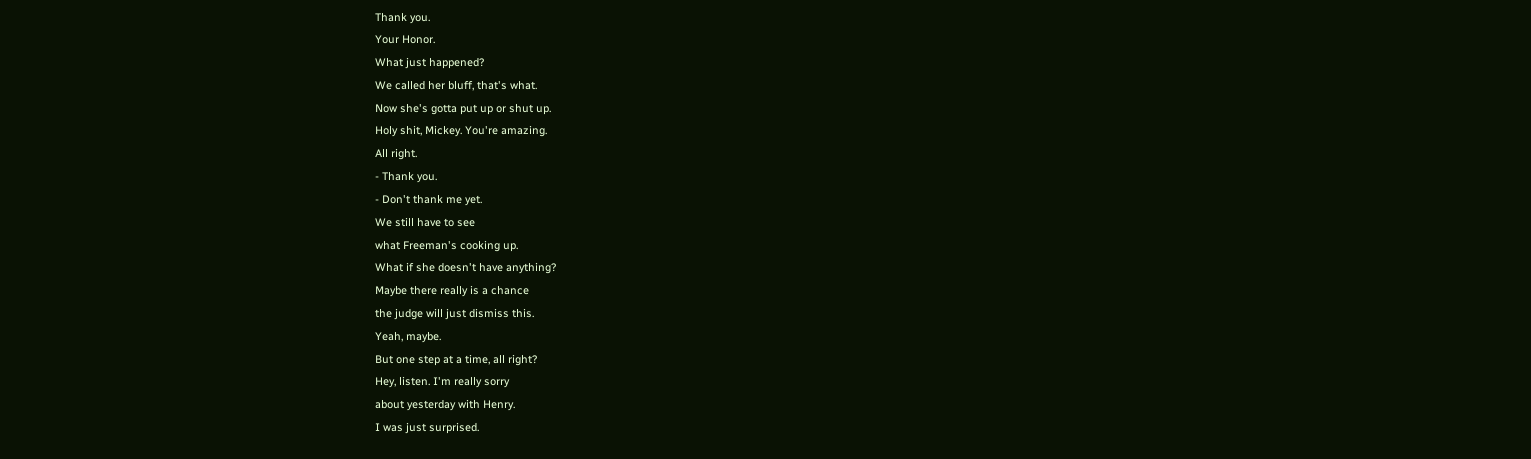Thank you.
Your Honor.
What just happened?
We called her bluff, that's what.
Now she's gotta put up or shut up.
Holy shit, Mickey. You're amazing.
All right.
- Thank you.
- Don't thank me yet.
We still have to see
what Freeman's cooking up.
What if she doesn't have anything?
Maybe there really is a chance
the judge will just dismiss this.
Yeah, maybe.
But one step at a time, all right?
Hey, listen. I'm really sorry
about yesterday with Henry.
I was just surprised.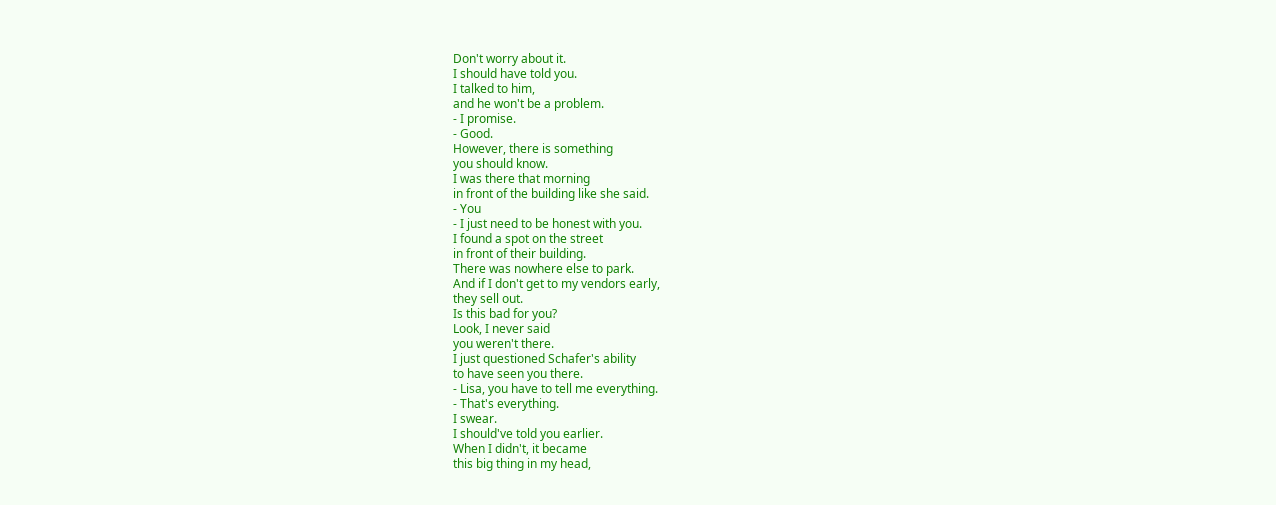Don't worry about it.
I should have told you.
I talked to him,
and he won't be a problem.
- I promise.
- Good.
However, there is something
you should know.
I was there that morning
in front of the building like she said.
- You
- I just need to be honest with you.
I found a spot on the street
in front of their building.
There was nowhere else to park.
And if I don't get to my vendors early,
they sell out.
Is this bad for you?
Look, I never said
you weren't there.
I just questioned Schafer's ability
to have seen you there.
- Lisa, you have to tell me everything.
- That's everything.
I swear.
I should've told you earlier.
When I didn't, it became
this big thing in my head,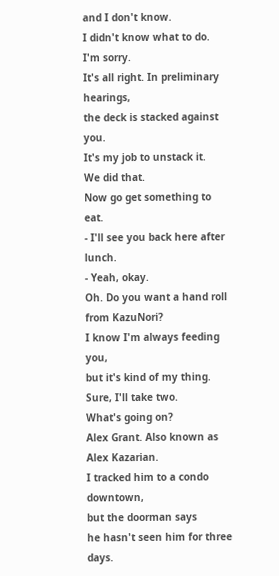and I don't know.
I didn't know what to do. I'm sorry.
It's all right. In preliminary hearings,
the deck is stacked against you.
It's my job to unstack it.
We did that.
Now go get something to eat.
- I'll see you back here after lunch.
- Yeah, okay.
Oh. Do you want a hand roll from KazuNori?
I know I'm always feeding you,
but it's kind of my thing.
Sure, I'll take two.
What's going on?
Alex Grant. Also known as Alex Kazarian.
I tracked him to a condo downtown,
but the doorman says
he hasn't seen him for three days.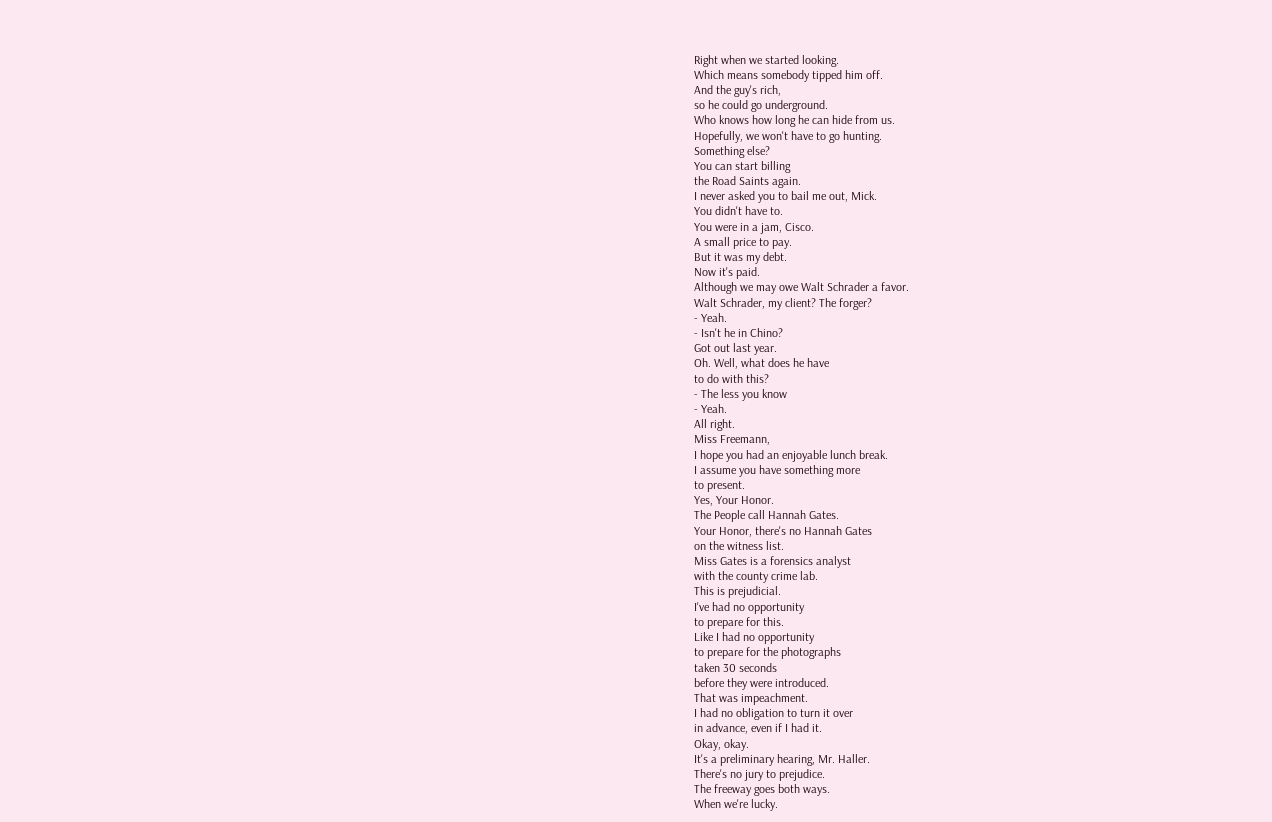Right when we started looking.
Which means somebody tipped him off.
And the guy's rich,
so he could go underground.
Who knows how long he can hide from us.
Hopefully, we won't have to go hunting.
Something else?
You can start billing
the Road Saints again.
I never asked you to bail me out, Mick.
You didn't have to.
You were in a jam, Cisco.
A small price to pay.
But it was my debt.
Now it's paid.
Although we may owe Walt Schrader a favor.
Walt Schrader, my client? The forger?
- Yeah.
- Isn't he in Chino?
Got out last year.
Oh. Well, what does he have
to do with this?
- The less you know
- Yeah.
All right.
Miss Freemann,
I hope you had an enjoyable lunch break.
I assume you have something more
to present.
Yes, Your Honor.
The People call Hannah Gates.
Your Honor, there's no Hannah Gates
on the witness list.
Miss Gates is a forensics analyst
with the county crime lab.
This is prejudicial.
I've had no opportunity
to prepare for this.
Like I had no opportunity
to prepare for the photographs
taken 30 seconds
before they were introduced.
That was impeachment.
I had no obligation to turn it over
in advance, even if I had it.
Okay, okay.
It's a preliminary hearing, Mr. Haller.
There's no jury to prejudice.
The freeway goes both ways.
When we're lucky.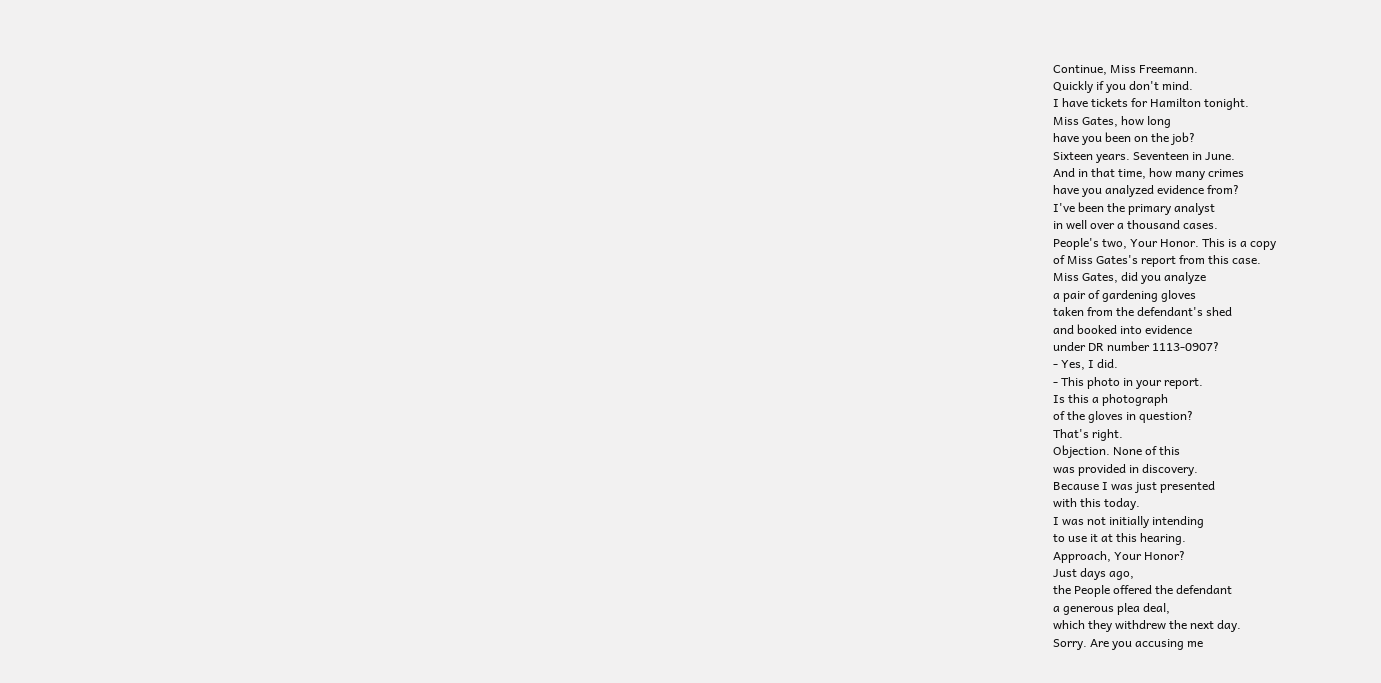Continue, Miss Freemann.
Quickly if you don't mind.
I have tickets for Hamilton tonight.
Miss Gates, how long
have you been on the job?
Sixteen years. Seventeen in June.
And in that time, how many crimes
have you analyzed evidence from?
I've been the primary analyst
in well over a thousand cases.
People's two, Your Honor. This is a copy
of Miss Gates's report from this case.
Miss Gates, did you analyze
a pair of gardening gloves
taken from the defendant's shed
and booked into evidence
under DR number 1113-0907?
- Yes, I did.
- This photo in your report.
Is this a photograph
of the gloves in question?
That's right.
Objection. None of this
was provided in discovery.
Because I was just presented
with this today.
I was not initially intending
to use it at this hearing.
Approach, Your Honor?
Just days ago,
the People offered the defendant
a generous plea deal,
which they withdrew the next day.
Sorry. Are you accusing me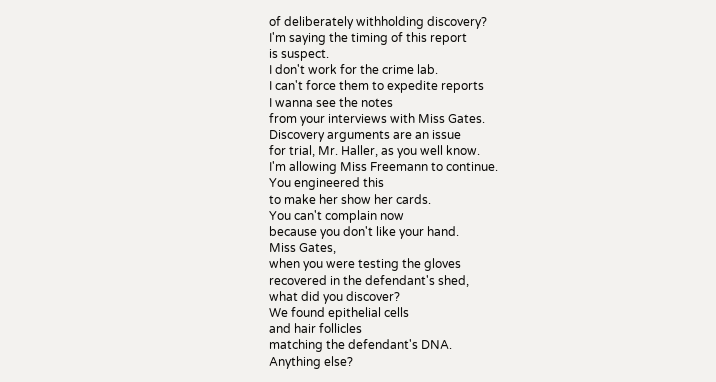of deliberately withholding discovery?
I'm saying the timing of this report
is suspect.
I don't work for the crime lab.
I can't force them to expedite reports
I wanna see the notes
from your interviews with Miss Gates.
Discovery arguments are an issue
for trial, Mr. Haller, as you well know.
I'm allowing Miss Freemann to continue.
You engineered this
to make her show her cards.
You can't complain now
because you don't like your hand.
Miss Gates,
when you were testing the gloves
recovered in the defendant's shed,
what did you discover?
We found epithelial cells
and hair follicles
matching the defendant's DNA.
Anything else?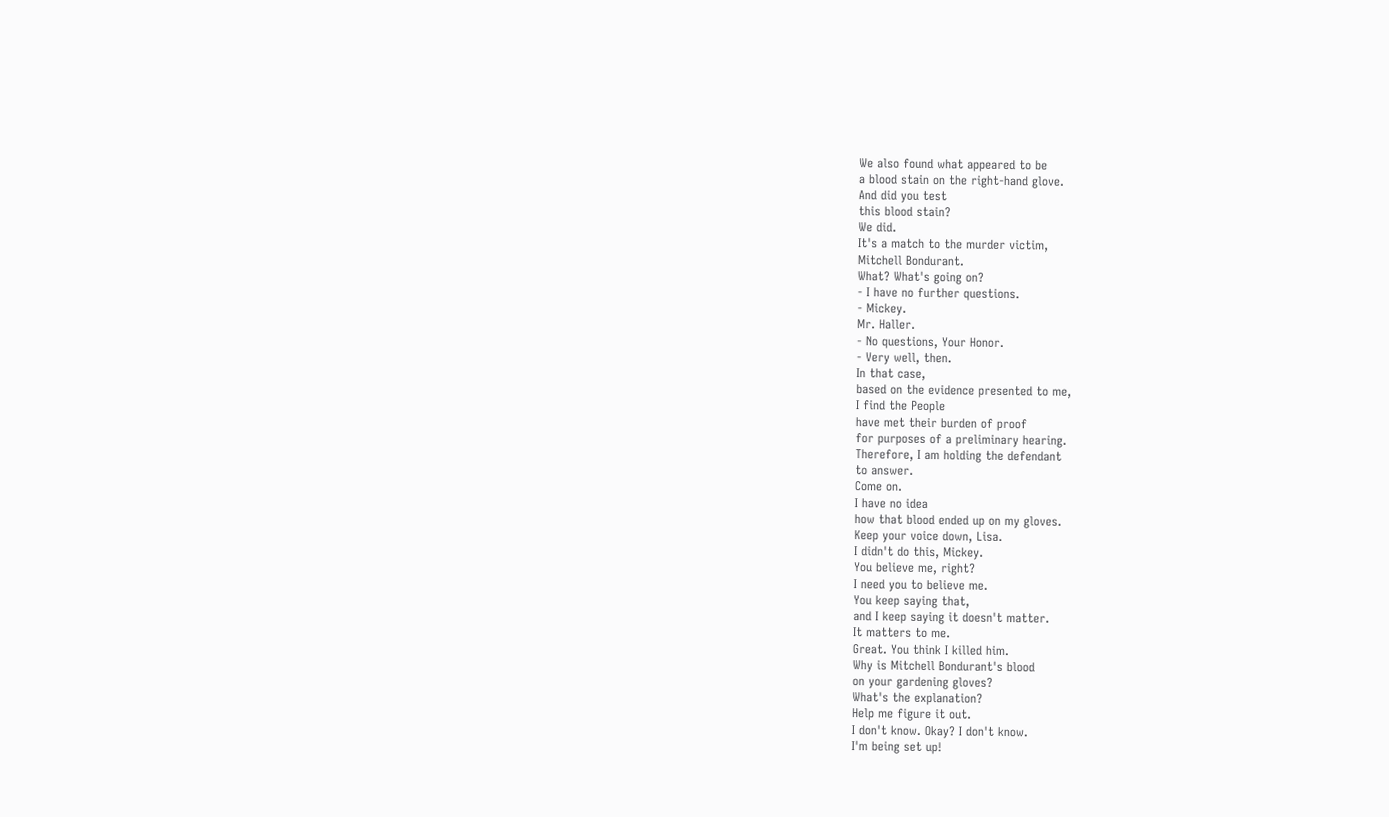We also found what appeared to be
a blood stain on the right-hand glove.
And did you test
this blood stain?
We did.
It's a match to the murder victim,
Mitchell Bondurant.
What? What's going on?
- I have no further questions.
- Mickey.
Mr. Haller.
- No questions, Your Honor.
- Very well, then.
In that case,
based on the evidence presented to me,
I find the People
have met their burden of proof
for purposes of a preliminary hearing.
Therefore, I am holding the defendant
to answer.
Come on.
I have no idea
how that blood ended up on my gloves.
Keep your voice down, Lisa.
I didn't do this, Mickey.
You believe me, right?
I need you to believe me.
You keep saying that,
and I keep saying it doesn't matter.
It matters to me.
Great. You think I killed him.
Why is Mitchell Bondurant's blood
on your gardening gloves?
What's the explanation?
Help me figure it out.
I don't know. Okay? I don't know.
I'm being set up!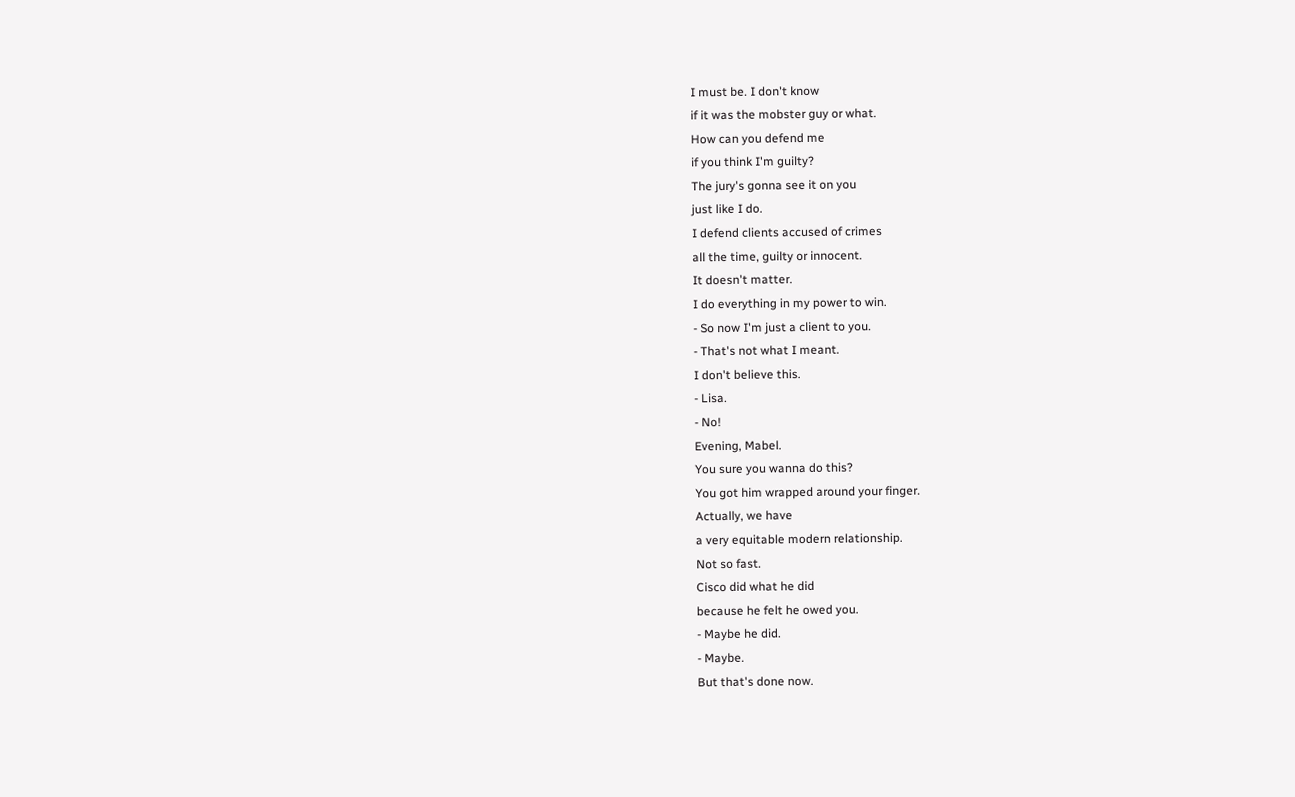I must be. I don't know
if it was the mobster guy or what.
How can you defend me
if you think I'm guilty?
The jury's gonna see it on you
just like I do.
I defend clients accused of crimes
all the time, guilty or innocent.
It doesn't matter.
I do everything in my power to win.
- So now I'm just a client to you.
- That's not what I meant.
I don't believe this.
- Lisa.
- No!
Evening, Mabel.
You sure you wanna do this?
You got him wrapped around your finger.
Actually, we have
a very equitable modern relationship.
Not so fast.
Cisco did what he did
because he felt he owed you.
- Maybe he did.
- Maybe.
But that's done now.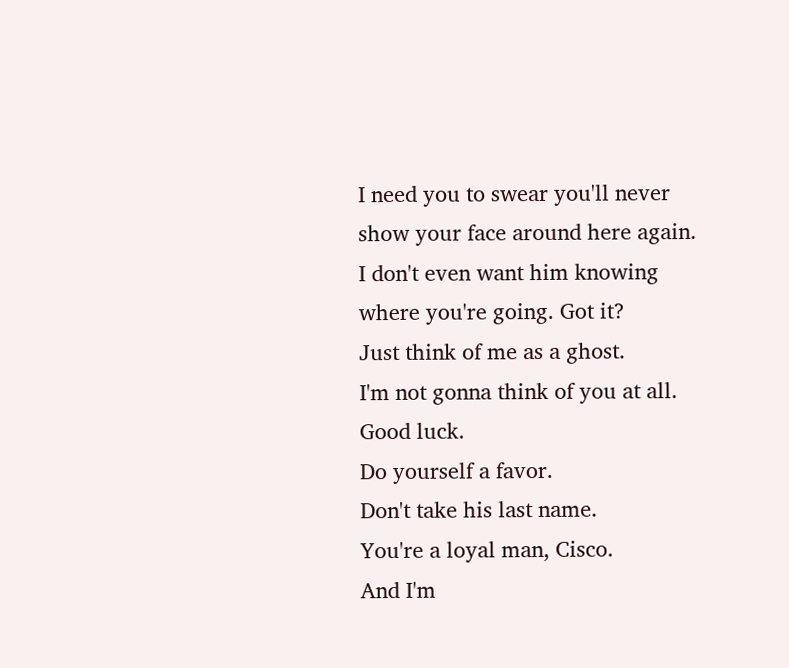I need you to swear you'll never
show your face around here again.
I don't even want him knowing
where you're going. Got it?
Just think of me as a ghost.
I'm not gonna think of you at all.
Good luck.
Do yourself a favor.
Don't take his last name.
You're a loyal man, Cisco.
And I'm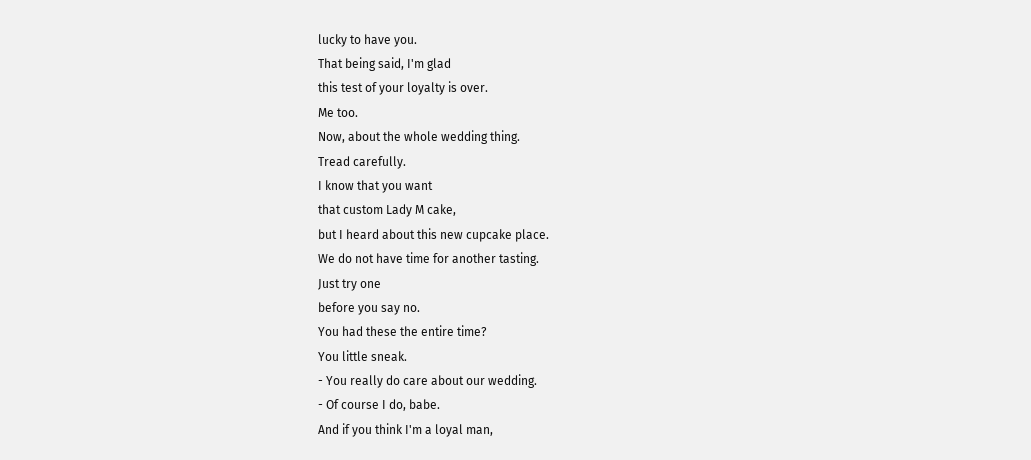lucky to have you.
That being said, I'm glad
this test of your loyalty is over.
Me too.
Now, about the whole wedding thing.
Tread carefully.
I know that you want
that custom Lady M cake,
but I heard about this new cupcake place.
We do not have time for another tasting.
Just try one
before you say no.
You had these the entire time?
You little sneak.
- You really do care about our wedding.
- Of course I do, babe.
And if you think I'm a loyal man,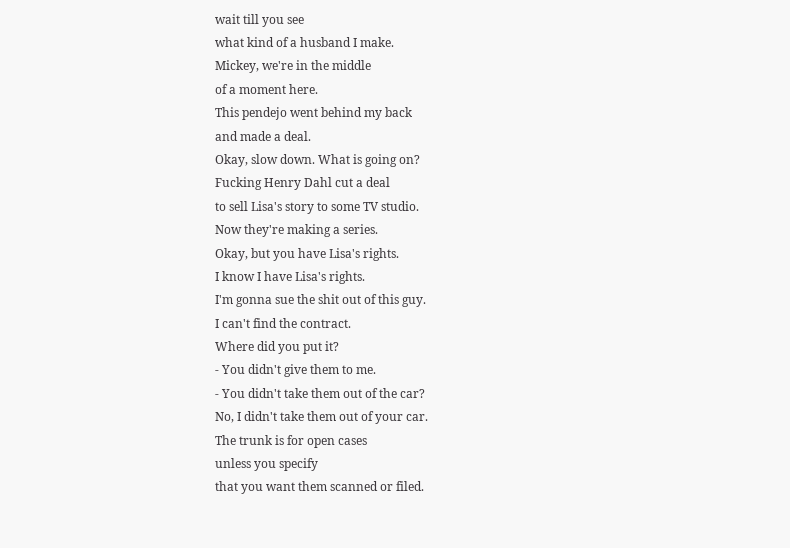wait till you see
what kind of a husband I make.
Mickey, we're in the middle
of a moment here.
This pendejo went behind my back
and made a deal.
Okay, slow down. What is going on?
Fucking Henry Dahl cut a deal
to sell Lisa's story to some TV studio.
Now they're making a series.
Okay, but you have Lisa's rights.
I know I have Lisa's rights.
I'm gonna sue the shit out of this guy.
I can't find the contract.
Where did you put it?
- You didn't give them to me.
- You didn't take them out of the car?
No, I didn't take them out of your car.
The trunk is for open cases
unless you specify
that you want them scanned or filed.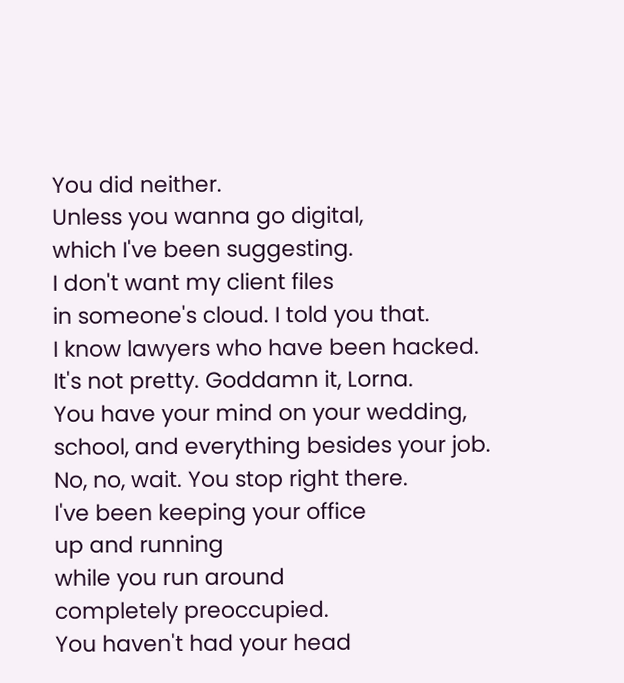You did neither.
Unless you wanna go digital,
which I've been suggesting.
I don't want my client files
in someone's cloud. I told you that.
I know lawyers who have been hacked.
It's not pretty. Goddamn it, Lorna.
You have your mind on your wedding,
school, and everything besides your job.
No, no, wait. You stop right there.
I've been keeping your office
up and running
while you run around
completely preoccupied.
You haven't had your head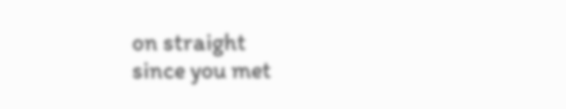on straight
since you met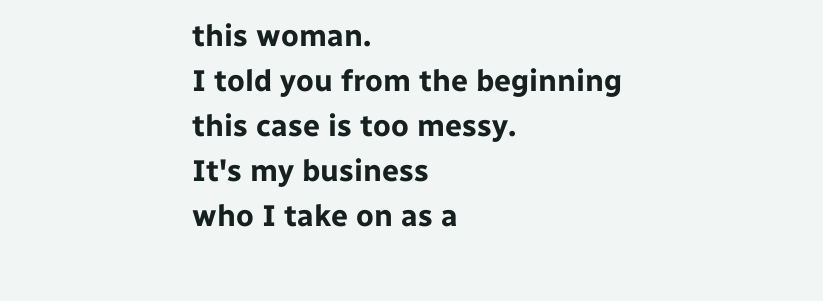this woman.
I told you from the beginning
this case is too messy.
It's my business
who I take on as a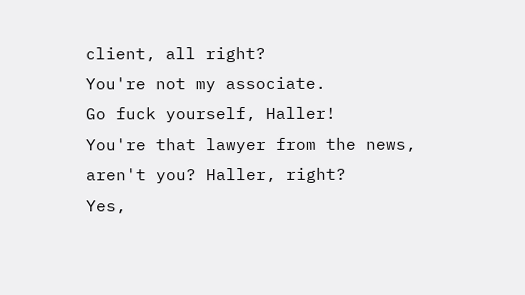client, all right?
You're not my associate.
Go fuck yourself, Haller!
You're that lawyer from the news,
aren't you? Haller, right?
Yes,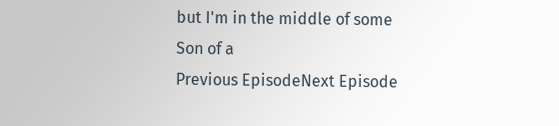but I'm in the middle of some
Son of a
Previous EpisodeNext Episode